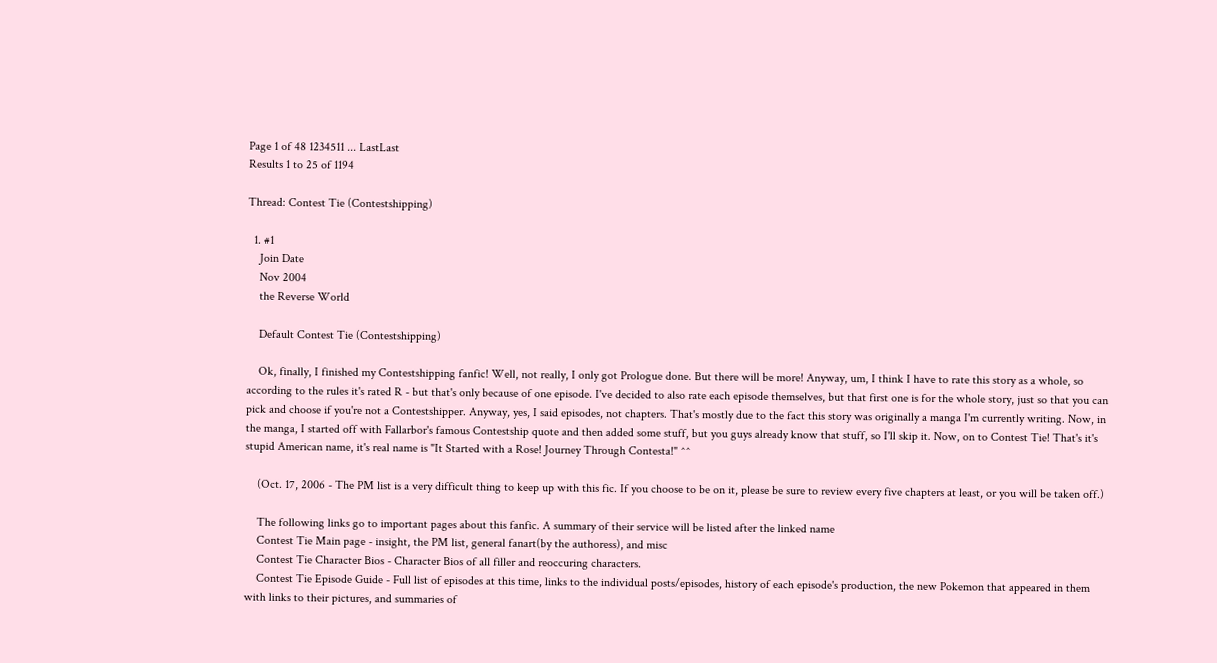Page 1 of 48 1234511 ... LastLast
Results 1 to 25 of 1194

Thread: Contest Tie (Contestshipping)

  1. #1
    Join Date
    Nov 2004
    the Reverse World

    Default Contest Tie (Contestshipping)

    Ok, finally, I finished my Contestshipping fanfic! Well, not really, I only got Prologue done. But there will be more! Anyway, um, I think I have to rate this story as a whole, so according to the rules it's rated R - but that's only because of one episode. I've decided to also rate each episode themselves, but that first one is for the whole story, just so that you can pick and choose if you're not a Contestshipper. Anyway, yes, I said episodes, not chapters. That's mostly due to the fact this story was originally a manga I'm currently writing. Now, in the manga, I started off with Fallarbor's famous Contestship quote and then added some stuff, but you guys already know that stuff, so I'll skip it. Now, on to Contest Tie! That's it's stupid American name, it's real name is "It Started with a Rose! Journey Through Contesta!" ^^

    (Oct. 17, 2006 - The PM list is a very difficult thing to keep up with this fic. If you choose to be on it, please be sure to review every five chapters at least, or you will be taken off.)

    The following links go to important pages about this fanfic. A summary of their service will be listed after the linked name
    Contest Tie Main page - insight, the PM list, general fanart(by the authoress), and misc
    Contest Tie Character Bios - Character Bios of all filler and reoccuring characters.
    Contest Tie Episode Guide - Full list of episodes at this time, links to the individual posts/episodes, history of each episode's production, the new Pokemon that appeared in them with links to their pictures, and summaries of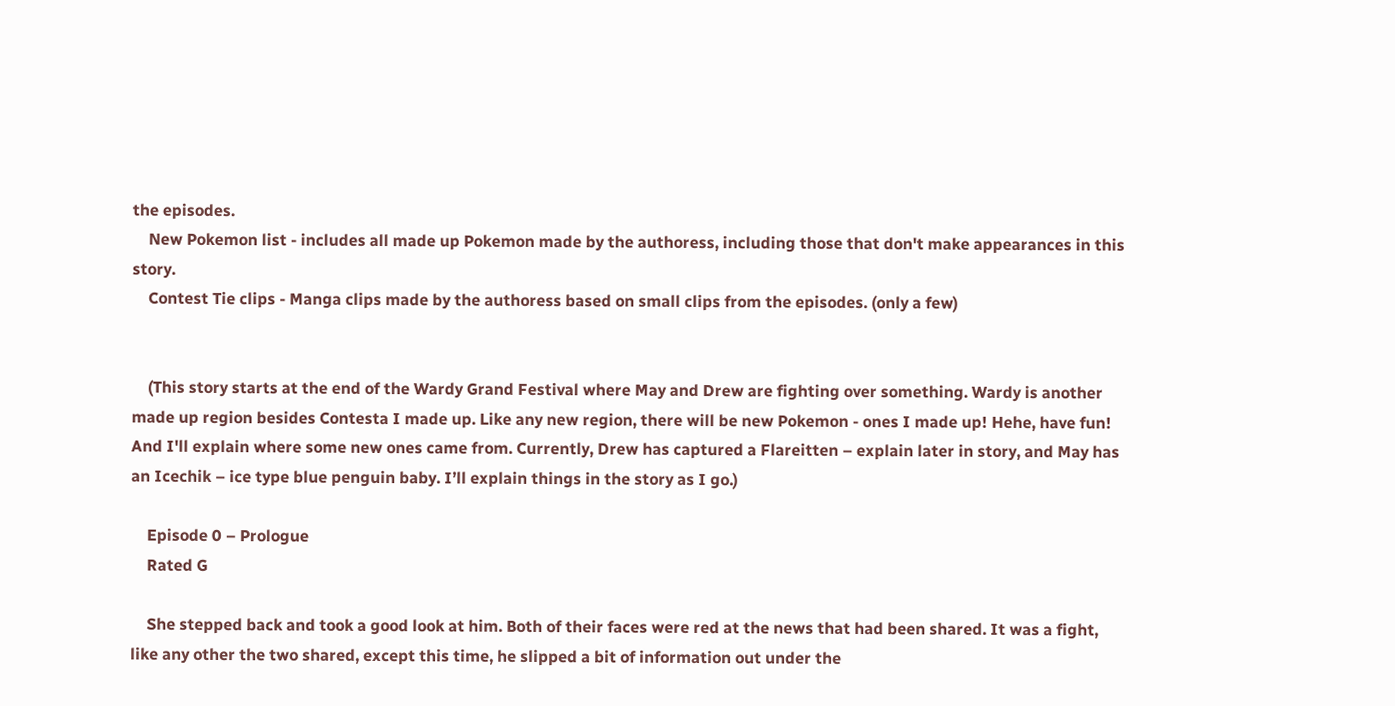the episodes.
    New Pokemon list - includes all made up Pokemon made by the authoress, including those that don't make appearances in this story.
    Contest Tie clips - Manga clips made by the authoress based on small clips from the episodes. (only a few)


    (This story starts at the end of the Wardy Grand Festival where May and Drew are fighting over something. Wardy is another made up region besides Contesta I made up. Like any new region, there will be new Pokemon - ones I made up! Hehe, have fun! And I'll explain where some new ones came from. Currently, Drew has captured a Flareitten – explain later in story, and May has an Icechik – ice type blue penguin baby. I’ll explain things in the story as I go.)

    Episode 0 – Prologue
    Rated G

    She stepped back and took a good look at him. Both of their faces were red at the news that had been shared. It was a fight, like any other the two shared, except this time, he slipped a bit of information out under the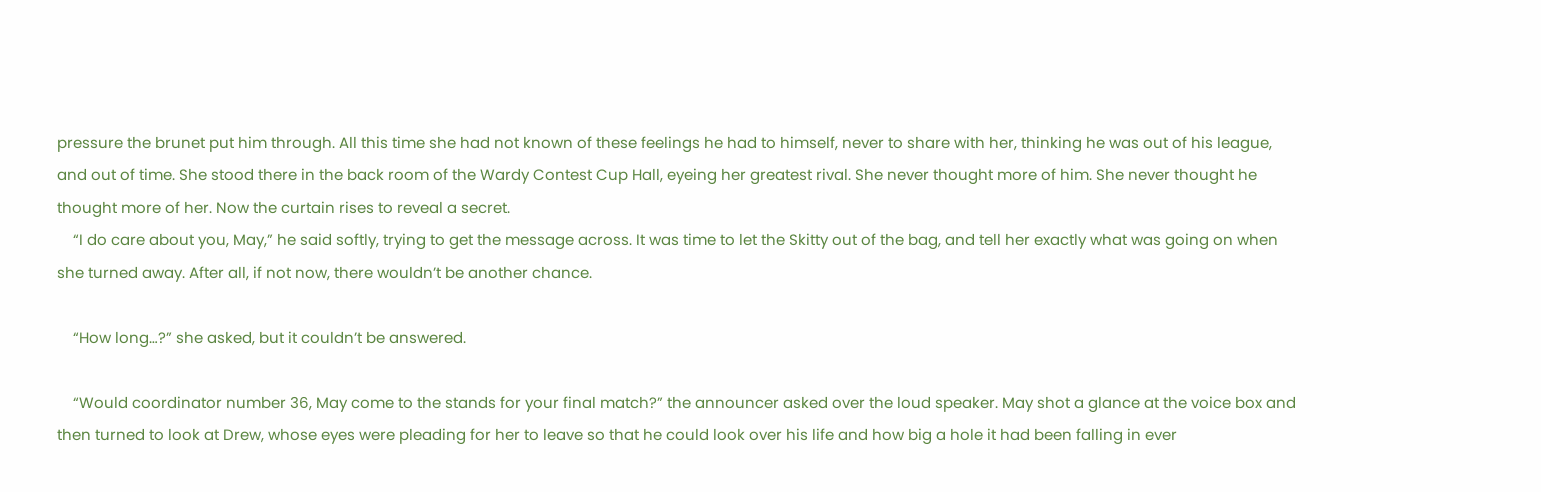pressure the brunet put him through. All this time she had not known of these feelings he had to himself, never to share with her, thinking he was out of his league, and out of time. She stood there in the back room of the Wardy Contest Cup Hall, eyeing her greatest rival. She never thought more of him. She never thought he thought more of her. Now the curtain rises to reveal a secret.
    “I do care about you, May,” he said softly, trying to get the message across. It was time to let the Skitty out of the bag, and tell her exactly what was going on when she turned away. After all, if not now, there wouldn’t be another chance.

    “How long…?” she asked, but it couldn’t be answered.

    “Would coordinator number 36, May come to the stands for your final match?” the announcer asked over the loud speaker. May shot a glance at the voice box and then turned to look at Drew, whose eyes were pleading for her to leave so that he could look over his life and how big a hole it had been falling in ever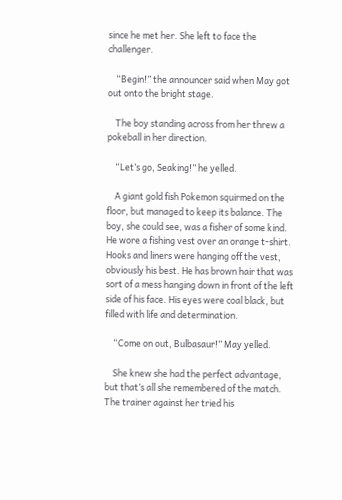since he met her. She left to face the challenger.

    “Begin!” the announcer said when May got out onto the bright stage.

    The boy standing across from her threw a pokeball in her direction.

    “Let’s go, Seaking!” he yelled.

    A giant gold fish Pokemon squirmed on the floor, but managed to keep its balance. The boy, she could see, was a fisher of some kind. He wore a fishing vest over an orange t-shirt. Hooks and liners were hanging off the vest, obviously his best. He has brown hair that was sort of a mess hanging down in front of the left side of his face. His eyes were coal black, but filled with life and determination.

    “Come on out, Bulbasaur!” May yelled.

    She knew she had the perfect advantage, but that’s all she remembered of the match. The trainer against her tried his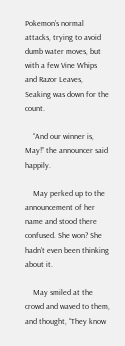Pokemon’s normal attacks, trying to avoid dumb water moves, but with a few Vine Whips and Razor Leaves, Seaking was down for the count.

    “And our winner is, May!” the announcer said happily.

    May perked up to the announcement of her name and stood there confused. She won? She hadn’t even been thinking about it.

    May smiled at the crowd and waved to them, and thought, “They know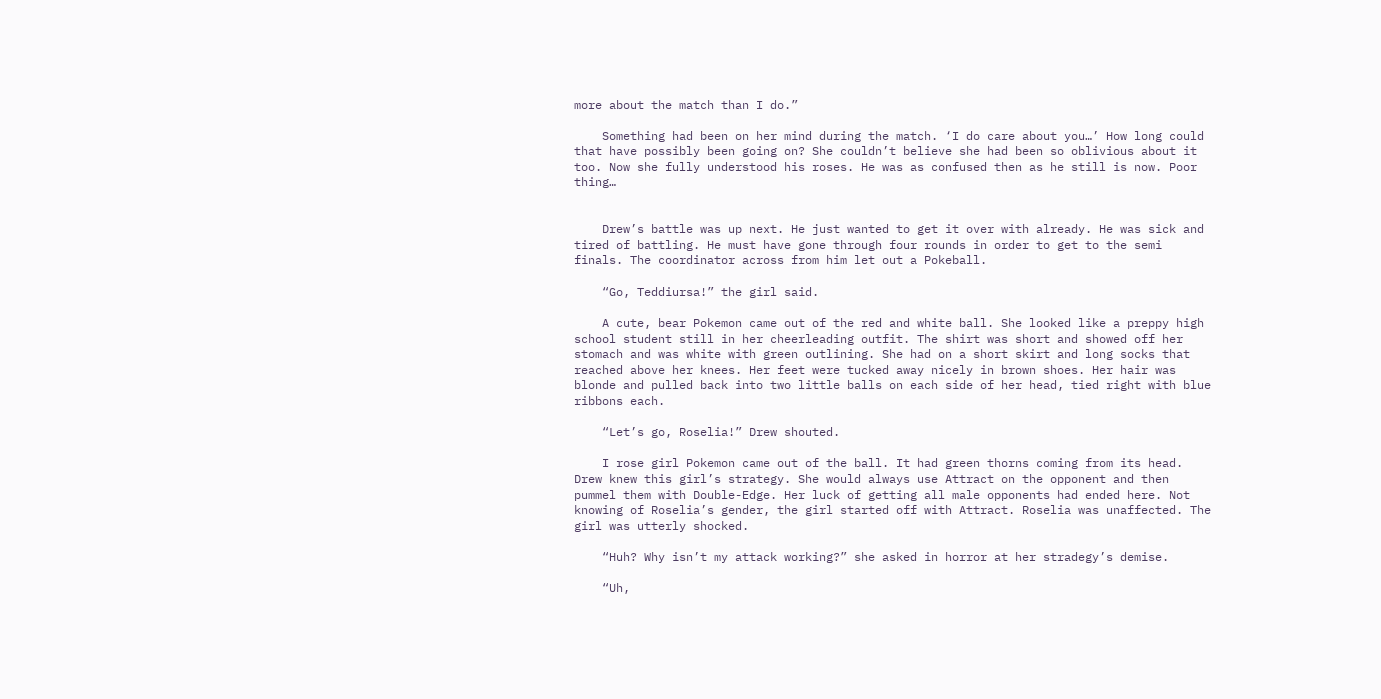more about the match than I do.”

    Something had been on her mind during the match. ‘I do care about you…’ How long could that have possibly been going on? She couldn’t believe she had been so oblivious about it too. Now she fully understood his roses. He was as confused then as he still is now. Poor thing…


    Drew’s battle was up next. He just wanted to get it over with already. He was sick and tired of battling. He must have gone through four rounds in order to get to the semi finals. The coordinator across from him let out a Pokeball.

    “Go, Teddiursa!” the girl said.

    A cute, bear Pokemon came out of the red and white ball. She looked like a preppy high school student still in her cheerleading outfit. The shirt was short and showed off her stomach and was white with green outlining. She had on a short skirt and long socks that reached above her knees. Her feet were tucked away nicely in brown shoes. Her hair was blonde and pulled back into two little balls on each side of her head, tied right with blue ribbons each.

    “Let’s go, Roselia!” Drew shouted.

    I rose girl Pokemon came out of the ball. It had green thorns coming from its head. Drew knew this girl’s strategy. She would always use Attract on the opponent and then pummel them with Double-Edge. Her luck of getting all male opponents had ended here. Not knowing of Roselia’s gender, the girl started off with Attract. Roselia was unaffected. The girl was utterly shocked.

    “Huh? Why isn’t my attack working?” she asked in horror at her stradegy’s demise.

    “Uh,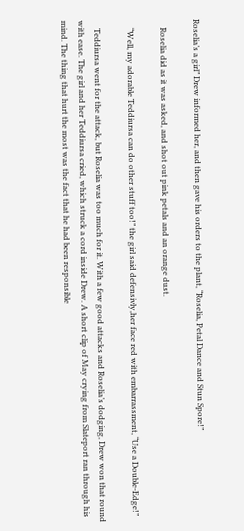Roselia’s a girl” Drew informed her, and then gave his orders to the plant, “Roselia, Petal Dance and Stun Spore!”

    Roselia did as it was asked, and shot out pink petals and an orange dust.

    “Well, my adorable Teddiursa can do other stuff too!” the girl said defensivly,her face red with embarrassment, “Use a Double-Edge!”

    Teddiursa went for the attack, but Roselia was too much for it. With a few good attacks and Roselia’s dodging, Drew won that round with ease. The girl and her Teddiursa cried, which struck a cord inside Drew. A short clip of May crying from Slateport ran through his mind. The thing that hurt the most was the fact that he had been responsible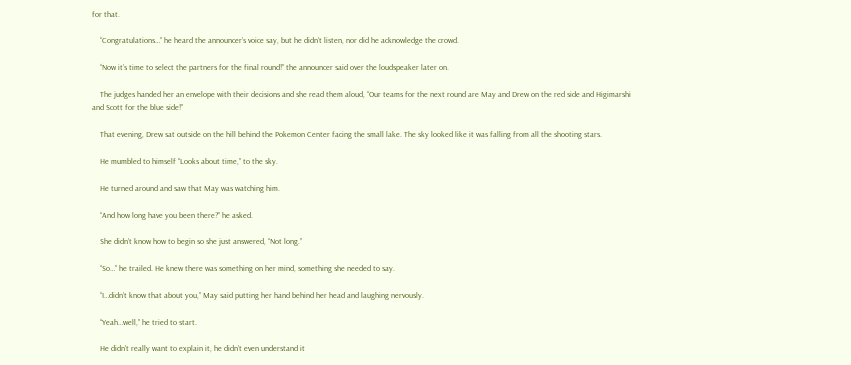for that.

    “Congratulations…” he heard the announcer’s voice say, but he didn’t listen, nor did he acknowledge the crowd.

    “Now it’s time to select the partners for the final round!” the announcer said over the loudspeaker later on.

    The judges handed her an envelope with their decisions and she read them aloud, “Our teams for the next round are May and Drew on the red side and Higimarshi and Scott for the blue side!”

    That evening, Drew sat outside on the hill behind the Pokemon Center facing the small lake. The sky looked like it was falling from all the shooting stars.

    He mumbled to himself “Looks about time,” to the sky.

    He turned around and saw that May was watching him.

    “And how long have you been there?” he asked.

    She didn’t know how to begin so she just answered, “Not long.”

    “So…” he trailed. He knew there was something on her mind, something she needed to say.

    “I…didn’t know that about you,” May said putting her hand behind her head and laughing nervously.

    “Yeah…well,” he tried to start.

    He didn’t really want to explain it, he didn’t even understand it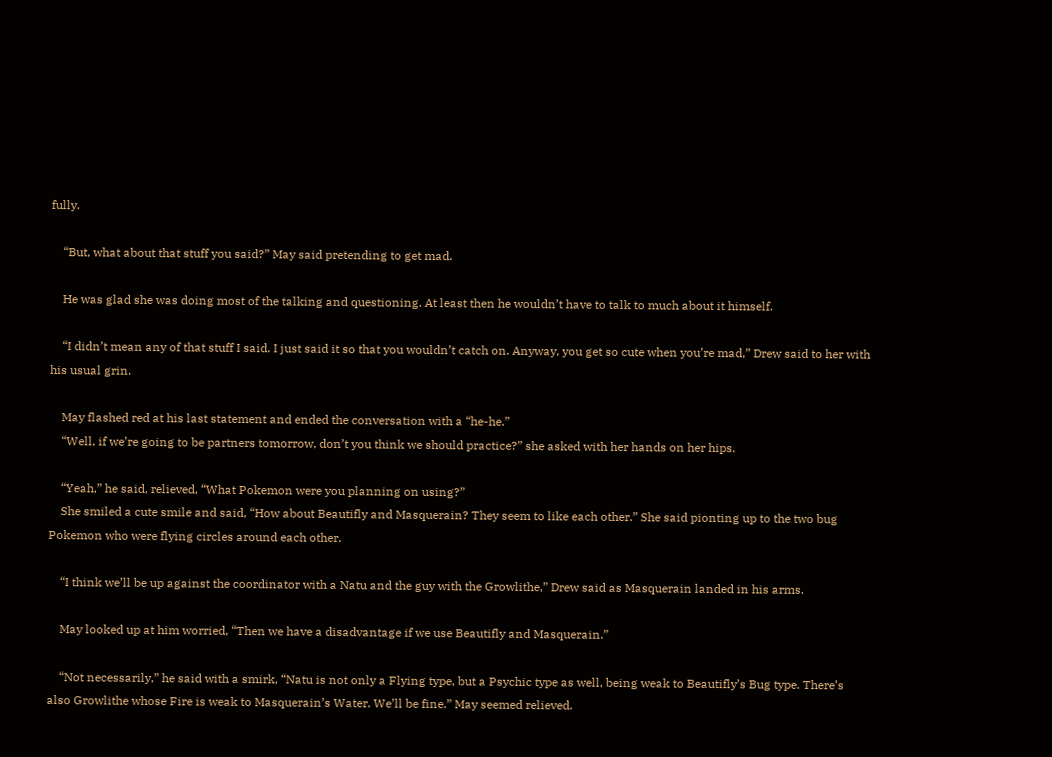fully.

    “But, what about that stuff you said?” May said pretending to get mad.

    He was glad she was doing most of the talking and questioning. At least then he wouldn’t have to talk to much about it himself.

    “I didn’t mean any of that stuff I said. I just said it so that you wouldn’t catch on. Anyway, you get so cute when you’re mad,” Drew said to her with his usual grin.

    May flashed red at his last statement and ended the conversation with a “he-he.”
    “Well, if we’re going to be partners tomorrow, don’t you think we should practice?” she asked with her hands on her hips.

    “Yeah,” he said, relieved, “What Pokemon were you planning on using?”
    She smiled a cute smile and said, “How about Beautifly and Masquerain? They seem to like each other.” She said pionting up to the two bug Pokemon who were flying circles around each other.

    “I think we’ll be up against the coordinator with a Natu and the guy with the Growlithe,” Drew said as Masquerain landed in his arms.

    May looked up at him worried, “Then we have a disadvantage if we use Beautifly and Masquerain.”

    “Not necessarily,” he said with a smirk, “Natu is not only a Flying type, but a Psychic type as well, being weak to Beautifly’s Bug type. There’s also Growlithe whose Fire is weak to Masquerain’s Water. We’ll be fine.” May seemed relieved.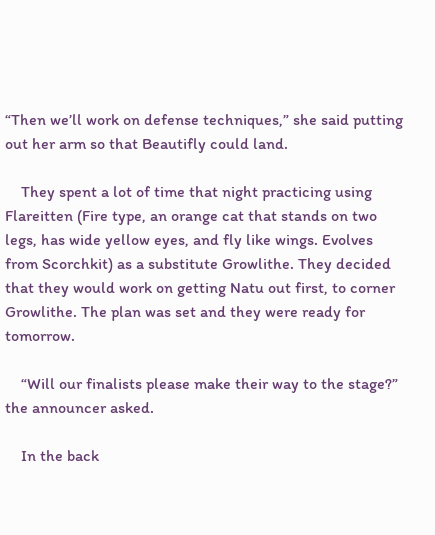“Then we’ll work on defense techniques,” she said putting out her arm so that Beautifly could land.

    They spent a lot of time that night practicing using Flareitten (Fire type, an orange cat that stands on two legs, has wide yellow eyes, and fly like wings. Evolves from Scorchkit) as a substitute Growlithe. They decided that they would work on getting Natu out first, to corner Growlithe. The plan was set and they were ready for tomorrow.

    “Will our finalists please make their way to the stage?” the announcer asked.

    In the back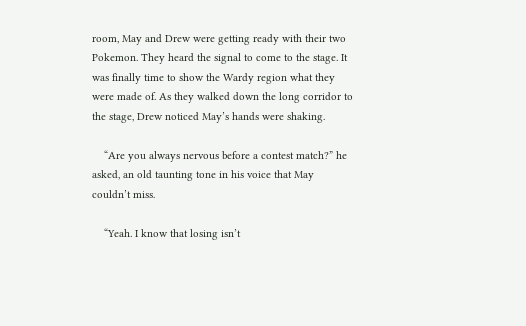room, May and Drew were getting ready with their two Pokemon. They heard the signal to come to the stage. It was finally time to show the Wardy region what they were made of. As they walked down the long corridor to the stage, Drew noticed May’s hands were shaking.

    “Are you always nervous before a contest match?” he asked, an old taunting tone in his voice that May couldn’t miss.

    “Yeah. I know that losing isn’t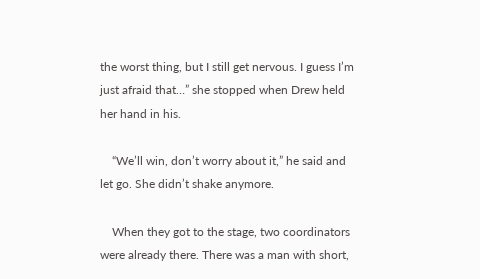the worst thing, but I still get nervous. I guess I’m just afraid that…” she stopped when Drew held her hand in his.

    “We’ll win, don’t worry about it,” he said and let go. She didn’t shake anymore.

    When they got to the stage, two coordinators were already there. There was a man with short,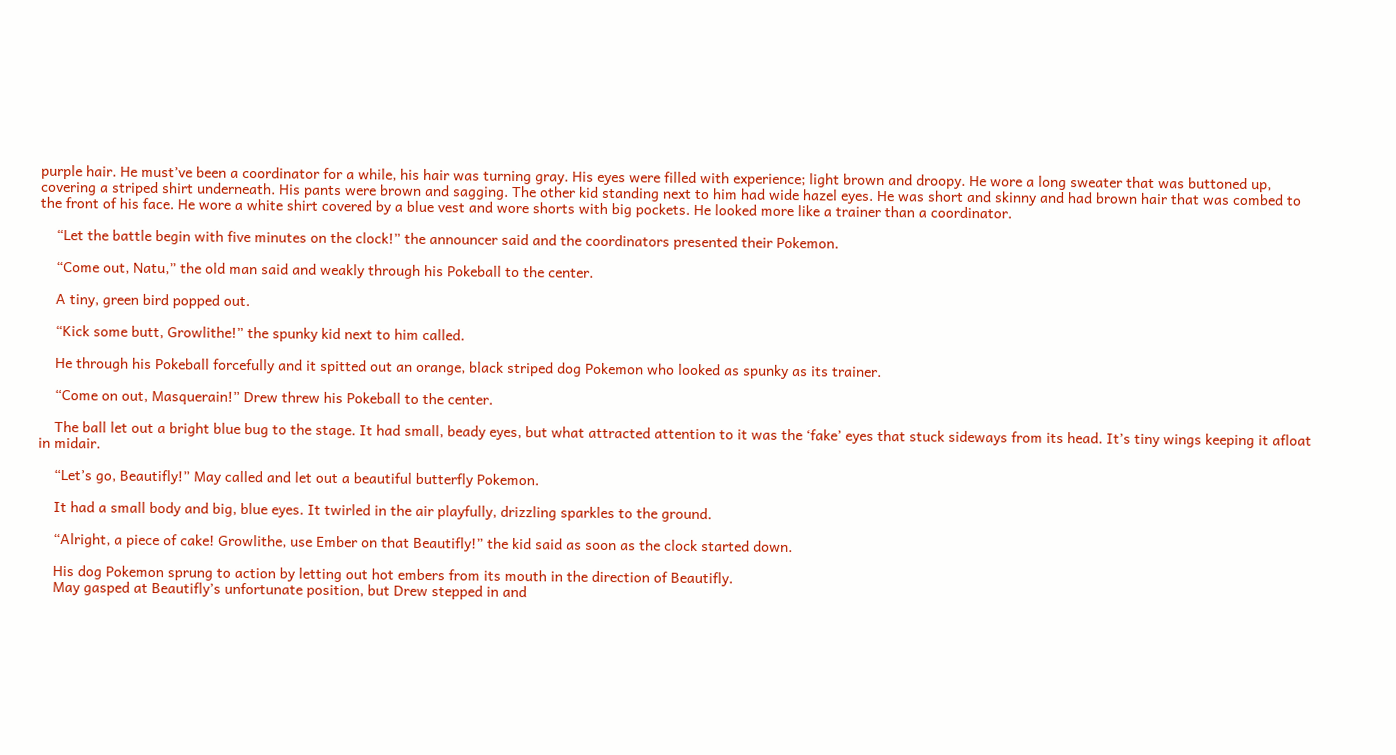purple hair. He must’ve been a coordinator for a while, his hair was turning gray. His eyes were filled with experience; light brown and droopy. He wore a long sweater that was buttoned up, covering a striped shirt underneath. His pants were brown and sagging. The other kid standing next to him had wide hazel eyes. He was short and skinny and had brown hair that was combed to the front of his face. He wore a white shirt covered by a blue vest and wore shorts with big pockets. He looked more like a trainer than a coordinator.

    “Let the battle begin with five minutes on the clock!” the announcer said and the coordinators presented their Pokemon.

    “Come out, Natu,” the old man said and weakly through his Pokeball to the center.

    A tiny, green bird popped out.

    “Kick some butt, Growlithe!” the spunky kid next to him called.

    He through his Pokeball forcefully and it spitted out an orange, black striped dog Pokemon who looked as spunky as its trainer.

    “Come on out, Masquerain!” Drew threw his Pokeball to the center.

    The ball let out a bright blue bug to the stage. It had small, beady eyes, but what attracted attention to it was the ‘fake’ eyes that stuck sideways from its head. It’s tiny wings keeping it afloat in midair.

    “Let’s go, Beautifly!” May called and let out a beautiful butterfly Pokemon.

    It had a small body and big, blue eyes. It twirled in the air playfully, drizzling sparkles to the ground.

    “Alright, a piece of cake! Growlithe, use Ember on that Beautifly!” the kid said as soon as the clock started down.

    His dog Pokemon sprung to action by letting out hot embers from its mouth in the direction of Beautifly.
    May gasped at Beautifly’s unfortunate position, but Drew stepped in and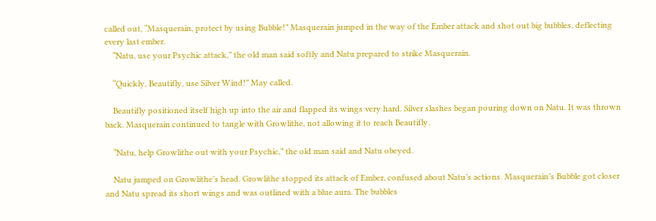called out, “Masquerain, protect by using Bubble!” Masquerain jumped in the way of the Ember attack and shot out big bubbles, deflecting every last ember.
    “Natu, use your Psychic attack,” the old man said softly and Natu prepared to strike Masquerain.

    “Quickly, Beautifly, use Silver Wind!” May called.

    Beautifly positioned itself high up into the air and flapped its wings very hard. Silver slashes began pouring down on Natu. It was thrown back. Masquerain continued to tangle with Growlithe, not allowing it to reach Beautifly.

    “Natu, help Growlithe out with your Psychic,” the old man said and Natu obeyed.

    Natu jumped on Growlithe’s head. Growlithe stopped its attack of Ember, confused about Natu’s actions. Masquerain’s Bubble got closer and Natu spread its short wings and was outlined with a blue aura. The bubbles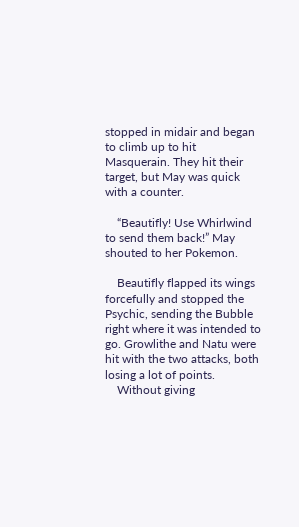stopped in midair and began to climb up to hit Masquerain. They hit their target, but May was quick with a counter.

    “Beautifly! Use Whirlwind to send them back!” May shouted to her Pokemon.

    Beautifly flapped its wings forcefully and stopped the Psychic, sending the Bubble right where it was intended to go. Growlithe and Natu were hit with the two attacks, both losing a lot of points.
    Without giving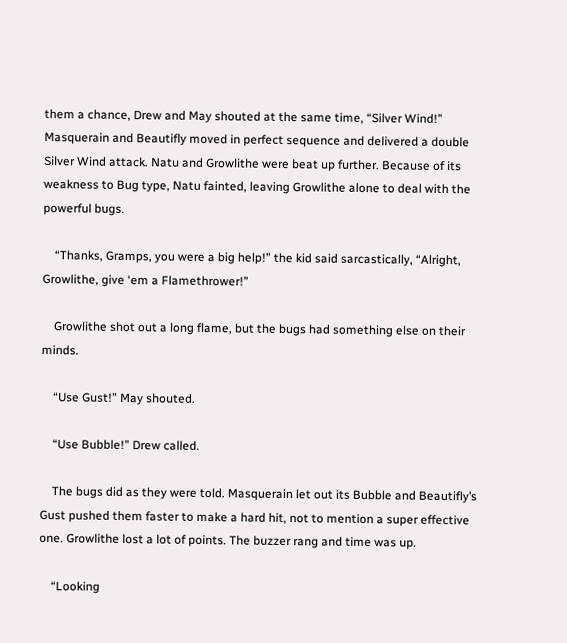them a chance, Drew and May shouted at the same time, “Silver Wind!” Masquerain and Beautifly moved in perfect sequence and delivered a double Silver Wind attack. Natu and Growlithe were beat up further. Because of its weakness to Bug type, Natu fainted, leaving Growlithe alone to deal with the powerful bugs.

    “Thanks, Gramps, you were a big help!” the kid said sarcastically, “Alright, Growlithe, give ‘em a Flamethrower!”

    Growlithe shot out a long flame, but the bugs had something else on their minds.

    “Use Gust!” May shouted.

    “Use Bubble!” Drew called.

    The bugs did as they were told. Masquerain let out its Bubble and Beautifly’s Gust pushed them faster to make a hard hit, not to mention a super effective one. Growlithe lost a lot of points. The buzzer rang and time was up.

    “Looking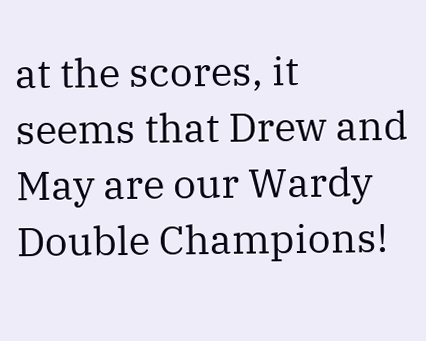at the scores, it seems that Drew and May are our Wardy Double Champions!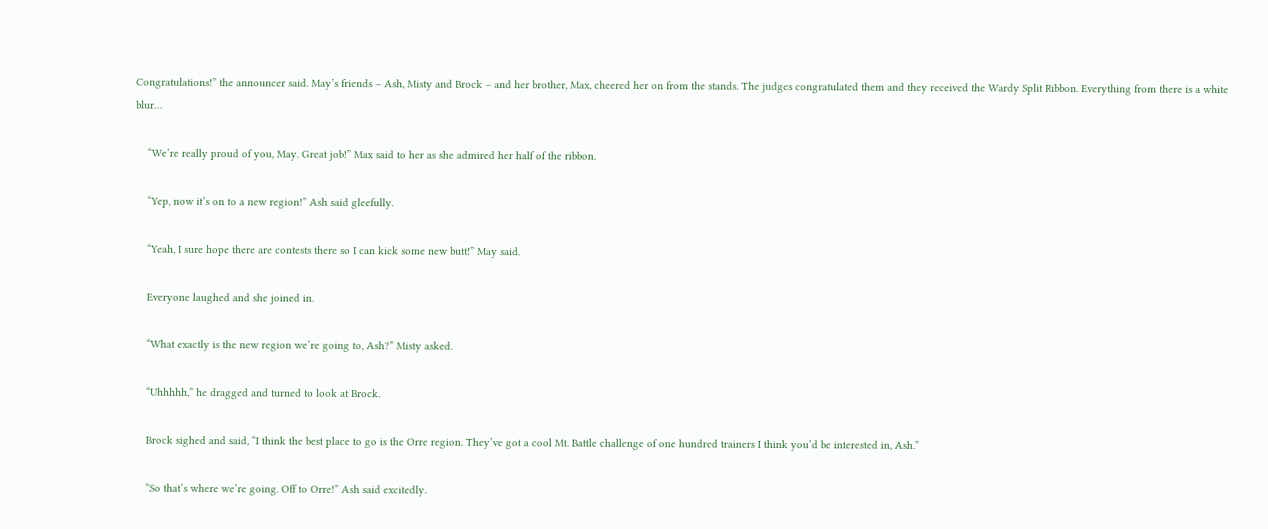Congratulations!” the announcer said. May’s friends – Ash, Misty and Brock – and her brother, Max, cheered her on from the stands. The judges congratulated them and they received the Wardy Split Ribbon. Everything from there is a white blur…

    “We’re really proud of you, May. Great job!” Max said to her as she admired her half of the ribbon.

    “Yep, now it’s on to a new region!” Ash said gleefully.

    “Yeah, I sure hope there are contests there so I can kick some new butt!” May said.

    Everyone laughed and she joined in.

    “What exactly is the new region we’re going to, Ash?” Misty asked.

    “Uhhhhh,” he dragged and turned to look at Brock.

    Brock sighed and said, “I think the best place to go is the Orre region. They’ve got a cool Mt. Battle challenge of one hundred trainers I think you’d be interested in, Ash.”

    “So that’s where we’re going. Off to Orre!” Ash said excitedly.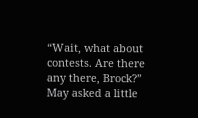“Wait, what about contests. Are there any there, Brock?” May asked a little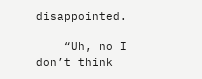disappointed.

    “Uh, no I don’t think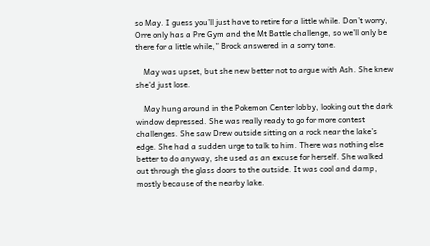so May. I guess you’ll just have to retire for a little while. Don’t worry, Orre only has a Pre Gym and the Mt Battle challenge, so we’ll only be there for a little while,” Brock answered in a sorry tone.

    May was upset, but she new better not to argue with Ash. She knew she’d just lose.

    May hung around in the Pokemon Center lobby, looking out the dark window depressed. She was really ready to go for more contest challenges. She saw Drew outside sitting on a rock near the lake’s edge. She had a sudden urge to talk to him. There was nothing else better to do anyway, she used as an excuse for herself. She walked out through the glass doors to the outside. It was cool and damp, mostly because of the nearby lake.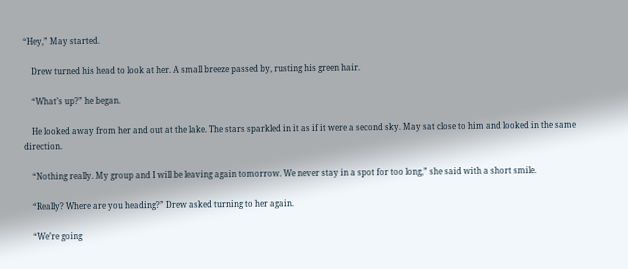“Hey,” May started.

    Drew turned his head to look at her. A small breeze passed by, rusting his green hair.

    “What’s up?” he began.

    He looked away from her and out at the lake. The stars sparkled in it as if it were a second sky. May sat close to him and looked in the same direction.

    “Nothing really. My group and I will be leaving again tomorrow. We never stay in a spot for too long,” she said with a short smile.

    “Really? Where are you heading?” Drew asked turning to her again.

    “We’re going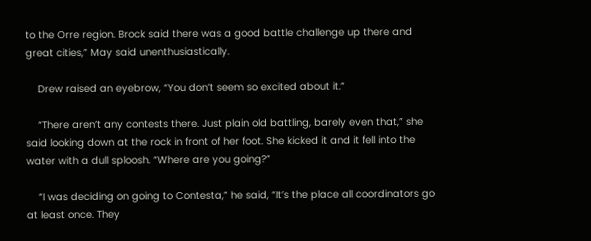to the Orre region. Brock said there was a good battle challenge up there and great cities,” May said unenthusiastically.

    Drew raised an eyebrow, “You don’t seem so excited about it.”

    “There aren’t any contests there. Just plain old battling, barely even that,” she said looking down at the rock in front of her foot. She kicked it and it fell into the water with a dull sploosh. “Where are you going?”

    “I was deciding on going to Contesta,” he said, “It’s the place all coordinators go at least once. They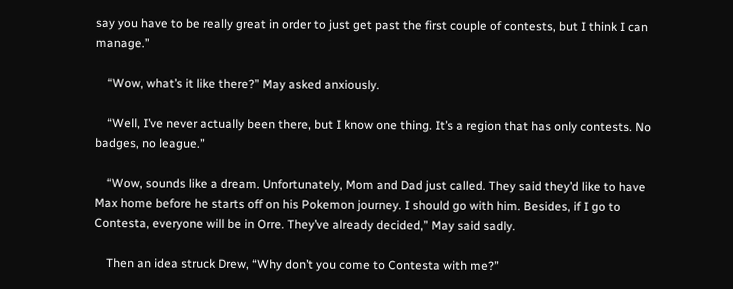say you have to be really great in order to just get past the first couple of contests, but I think I can manage.”

    “Wow, what’s it like there?” May asked anxiously.

    “Well, I’ve never actually been there, but I know one thing. It’s a region that has only contests. No badges, no league.”

    “Wow, sounds like a dream. Unfortunately, Mom and Dad just called. They said they’d like to have Max home before he starts off on his Pokemon journey. I should go with him. Besides, if I go to Contesta, everyone will be in Orre. They’ve already decided,” May said sadly.

    Then an idea struck Drew, “Why don’t you come to Contesta with me?”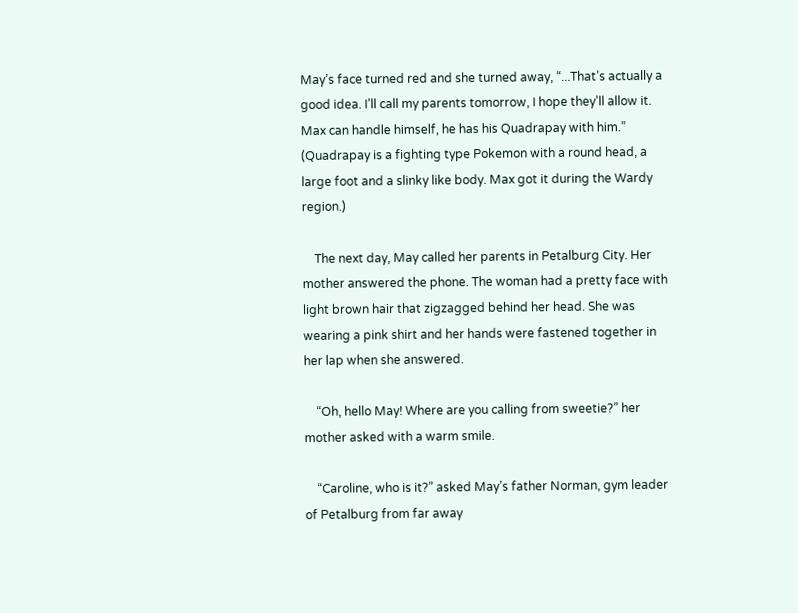May’s face turned red and she turned away, “...That’s actually a good idea. I’ll call my parents tomorrow, I hope they’ll allow it. Max can handle himself, he has his Quadrapay with him.” (Quadrapay is a fighting type Pokemon with a round head, a large foot and a slinky like body. Max got it during the Wardy region.)

    The next day, May called her parents in Petalburg City. Her mother answered the phone. The woman had a pretty face with light brown hair that zigzagged behind her head. She was wearing a pink shirt and her hands were fastened together in her lap when she answered.

    “Oh, hello May! Where are you calling from sweetie?” her mother asked with a warm smile.

    “Caroline, who is it?” asked May’s father Norman, gym leader of Petalburg from far away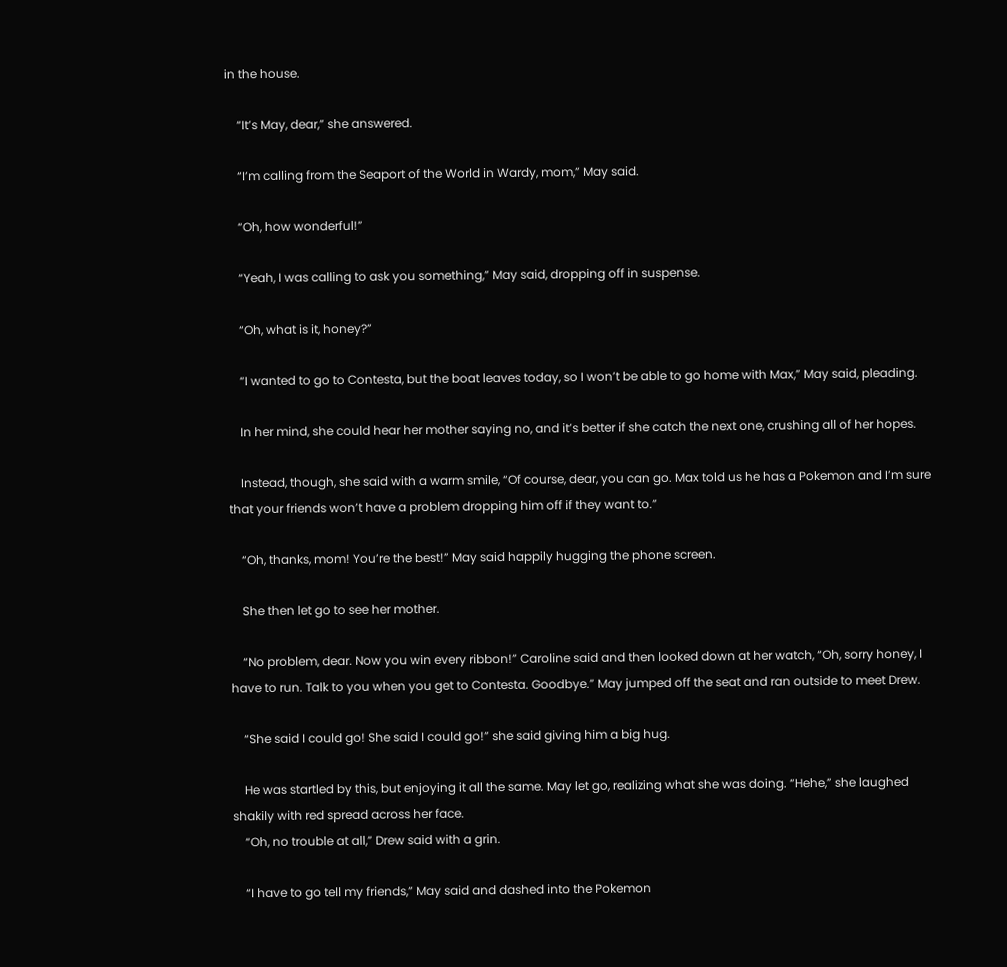in the house.

    “It’s May, dear,” she answered.

    “I’m calling from the Seaport of the World in Wardy, mom,” May said.

    “Oh, how wonderful!”

    “Yeah, I was calling to ask you something,” May said, dropping off in suspense.

    “Oh, what is it, honey?”

    “I wanted to go to Contesta, but the boat leaves today, so I won’t be able to go home with Max,” May said, pleading.

    In her mind, she could hear her mother saying no, and it’s better if she catch the next one, crushing all of her hopes.

    Instead, though, she said with a warm smile, “Of course, dear, you can go. Max told us he has a Pokemon and I’m sure that your friends won’t have a problem dropping him off if they want to.”

    “Oh, thanks, mom! You’re the best!” May said happily hugging the phone screen.

    She then let go to see her mother.

    “No problem, dear. Now you win every ribbon!” Caroline said and then looked down at her watch, “Oh, sorry honey, I have to run. Talk to you when you get to Contesta. Goodbye.” May jumped off the seat and ran outside to meet Drew.

    “She said I could go! She said I could go!” she said giving him a big hug.

    He was startled by this, but enjoying it all the same. May let go, realizing what she was doing. “Hehe,” she laughed shakily with red spread across her face.
    “Oh, no trouble at all,” Drew said with a grin.

    “I have to go tell my friends,” May said and dashed into the Pokemon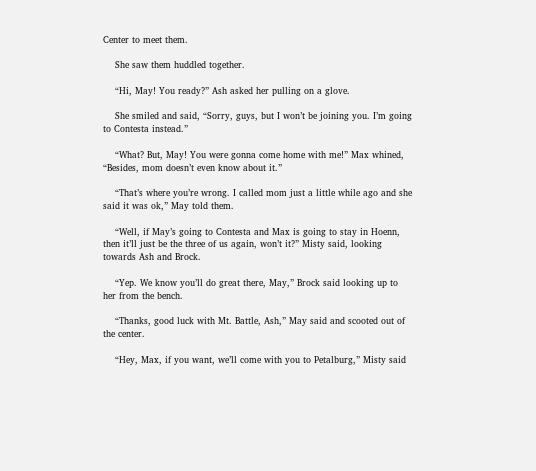Center to meet them.

    She saw them huddled together.

    “Hi, May! You ready?” Ash asked her pulling on a glove.

    She smiled and said, “Sorry, guys, but I won’t be joining you. I’m going to Contesta instead.”

    “What? But, May! You were gonna come home with me!” Max whined, “Besides, mom doesn’t even know about it.”

    “That’s where you’re wrong. I called mom just a little while ago and she said it was ok,” May told them.

    “Well, if May’s going to Contesta and Max is going to stay in Hoenn, then it’ll just be the three of us again, won’t it?” Misty said, looking towards Ash and Brock.

    “Yep. We know you’ll do great there, May,” Brock said looking up to her from the bench.

    “Thanks, good luck with Mt. Battle, Ash,” May said and scooted out of the center.

    “Hey, Max, if you want, we’ll come with you to Petalburg,” Misty said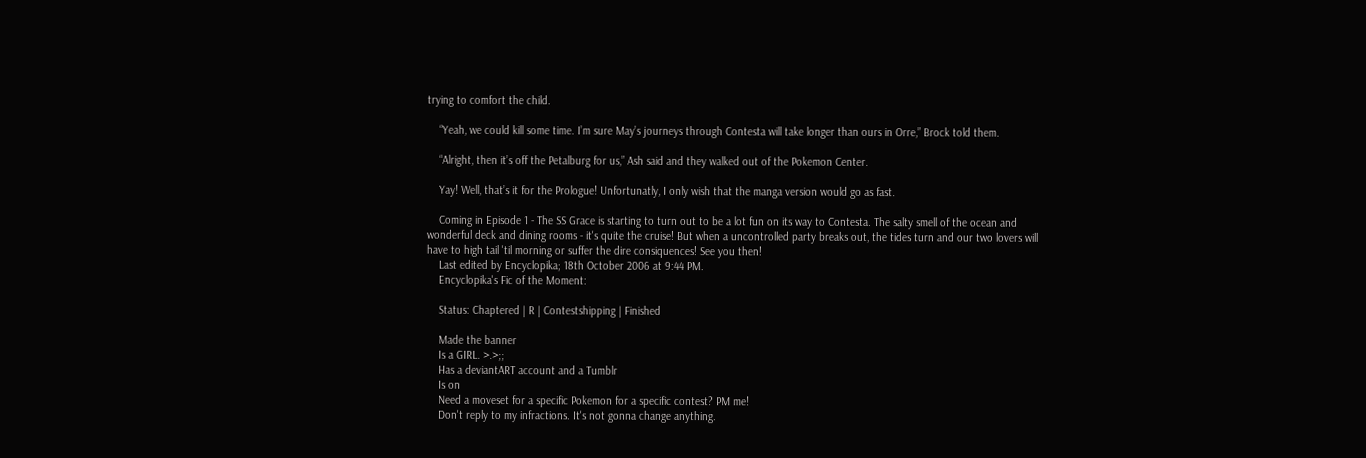trying to comfort the child.

    “Yeah, we could kill some time. I’m sure May’s journeys through Contesta will take longer than ours in Orre,” Brock told them.

    “Alright, then it’s off the Petalburg for us,” Ash said and they walked out of the Pokemon Center.

    Yay! Well, that’s it for the Prologue! Unfortunatly, I only wish that the manga version would go as fast.

    Coming in Episode 1 - The SS Grace is starting to turn out to be a lot fun on its way to Contesta. The salty smell of the ocean and wonderful deck and dining rooms - it's quite the cruise! But when a uncontrolled party breaks out, the tides turn and our two lovers will have to high tail 'til morning or suffer the dire consiquences! See you then!
    Last edited by Encyclopika; 18th October 2006 at 9:44 PM.
    Encyclopika's Fic of the Moment:

    Status: Chaptered | R | Contestshipping | Finished

    Made the banner
    Is a GIRL. >.>;;
    Has a deviantART account and a Tumblr
    Is on
    Need a moveset for a specific Pokemon for a specific contest? PM me!
    Don't reply to my infractions. It's not gonna change anything.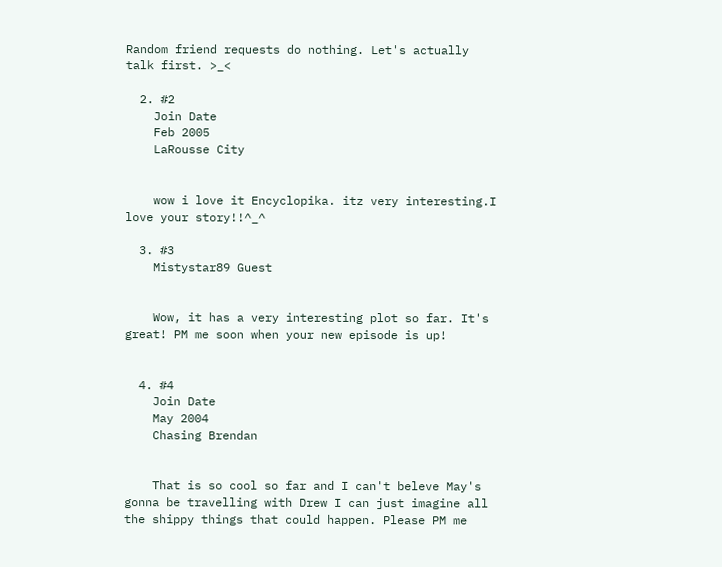Random friend requests do nothing. Let's actually talk first. >_<

  2. #2
    Join Date
    Feb 2005
    LaRousse City


    wow i love it Encyclopika. itz very interesting.I love your story!!^_^

  3. #3
    Mistystar89 Guest


    Wow, it has a very interesting plot so far. It's great! PM me soon when your new episode is up!


  4. #4
    Join Date
    May 2004
    Chasing Brendan


    That is so cool so far and I can't beleve May's gonna be travelling with Drew I can just imagine all the shippy things that could happen. Please PM me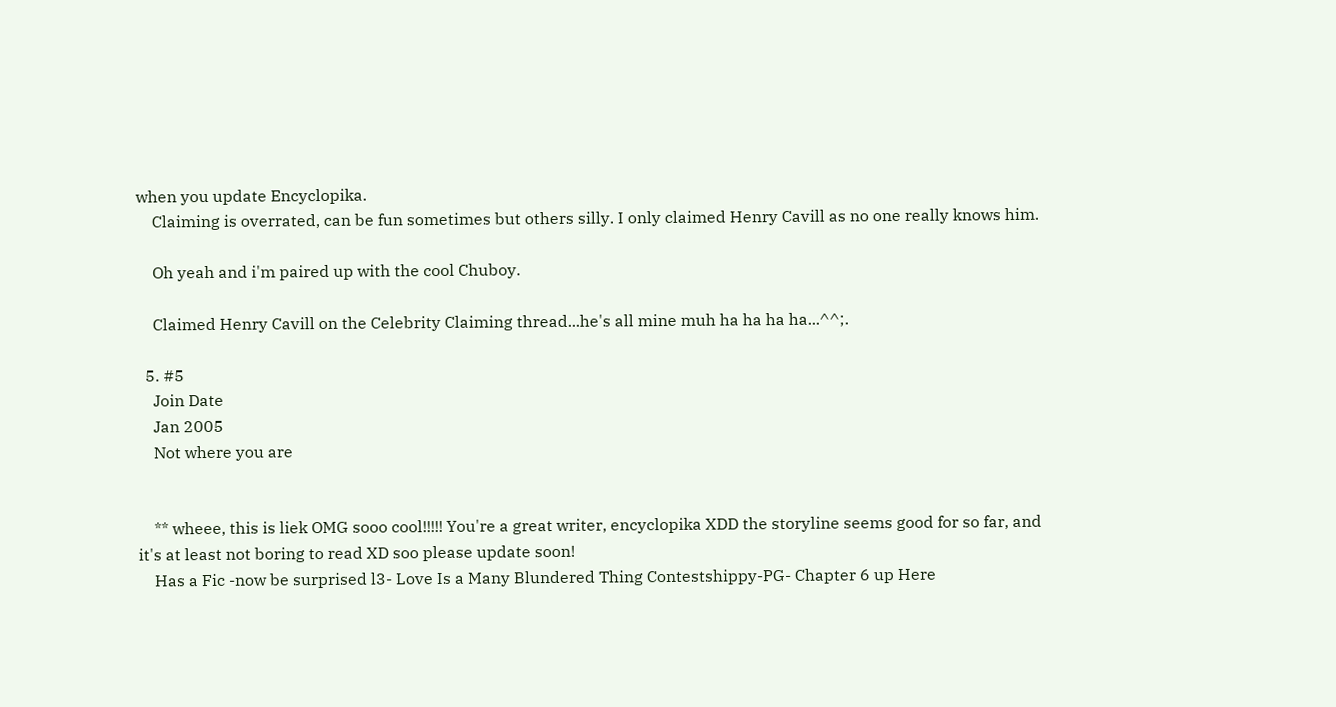when you update Encyclopika.
    Claiming is overrated, can be fun sometimes but others silly. I only claimed Henry Cavill as no one really knows him.

    Oh yeah and i'm paired up with the cool Chuboy.

    Claimed Henry Cavill on the Celebrity Claiming thread...he's all mine muh ha ha ha ha...^^;.

  5. #5
    Join Date
    Jan 2005
    Not where you are


    ** wheee, this is liek OMG sooo cool!!!!! You're a great writer, encyclopika XDD the storyline seems good for so far, and it's at least not boring to read XD soo please update soon!
    Has a Fic -now be surprised l3- Love Is a Many Blundered Thing Contestshippy-PG- Chapter 6 up Here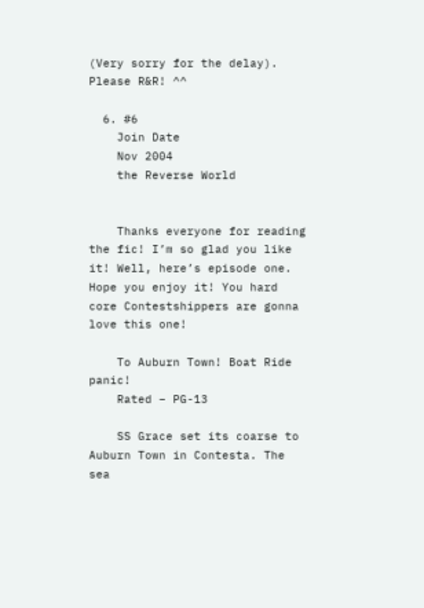(Very sorry for the delay). Please R&R! ^^

  6. #6
    Join Date
    Nov 2004
    the Reverse World


    Thanks everyone for reading the fic! I’m so glad you like it! Well, here’s episode one. Hope you enjoy it! You hard core Contestshippers are gonna love this one!

    To Auburn Town! Boat Ride panic!
    Rated – PG-13

    SS Grace set its coarse to Auburn Town in Contesta. The sea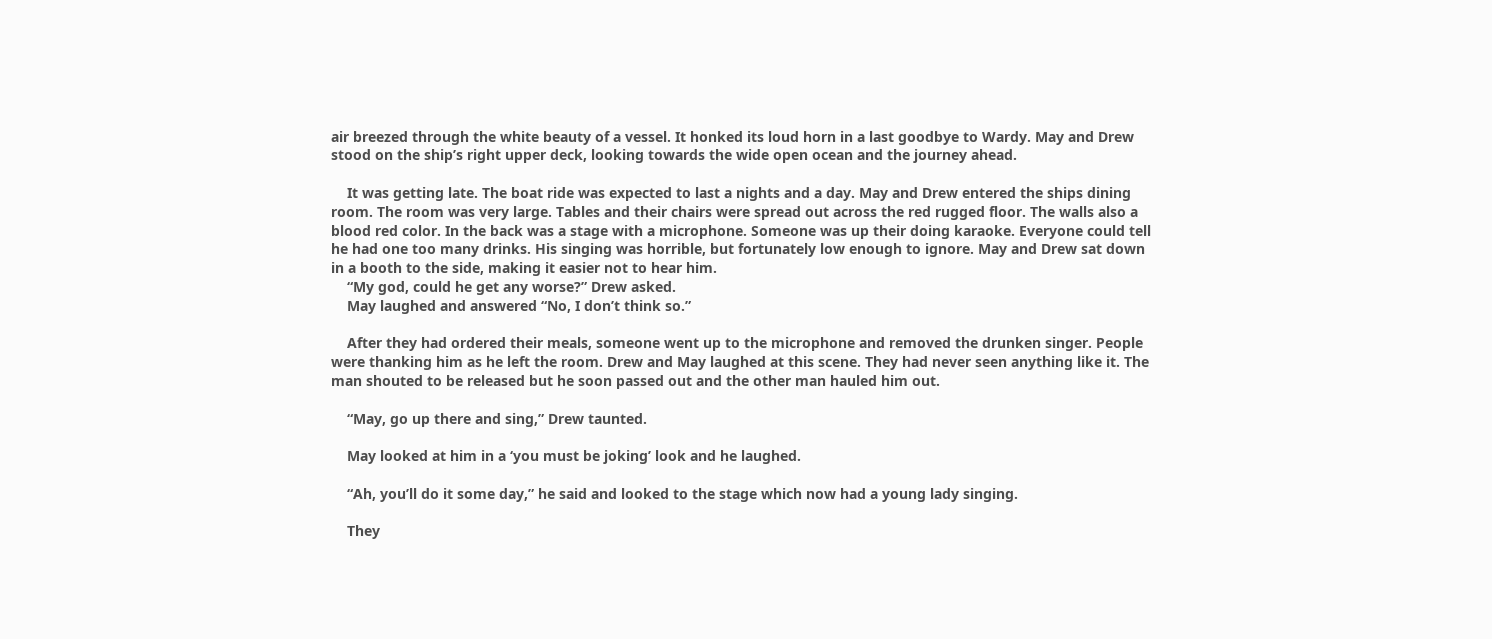air breezed through the white beauty of a vessel. It honked its loud horn in a last goodbye to Wardy. May and Drew stood on the ship’s right upper deck, looking towards the wide open ocean and the journey ahead.

    It was getting late. The boat ride was expected to last a nights and a day. May and Drew entered the ships dining room. The room was very large. Tables and their chairs were spread out across the red rugged floor. The walls also a blood red color. In the back was a stage with a microphone. Someone was up their doing karaoke. Everyone could tell he had one too many drinks. His singing was horrible, but fortunately low enough to ignore. May and Drew sat down in a booth to the side, making it easier not to hear him.
    “My god, could he get any worse?” Drew asked.
    May laughed and answered “No, I don’t think so.”

    After they had ordered their meals, someone went up to the microphone and removed the drunken singer. People were thanking him as he left the room. Drew and May laughed at this scene. They had never seen anything like it. The man shouted to be released but he soon passed out and the other man hauled him out.

    “May, go up there and sing,” Drew taunted.

    May looked at him in a ‘you must be joking’ look and he laughed.

    “Ah, you’ll do it some day,” he said and looked to the stage which now had a young lady singing.

    They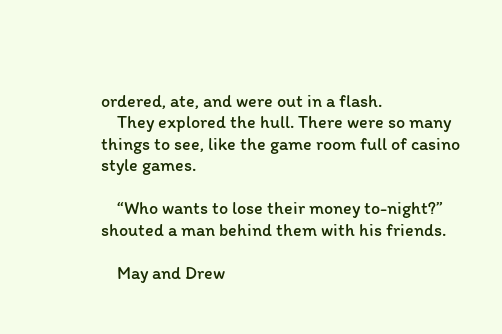ordered, ate, and were out in a flash.
    They explored the hull. There were so many things to see, like the game room full of casino style games.

    “Who wants to lose their money to-night?” shouted a man behind them with his friends.

    May and Drew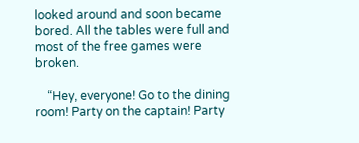looked around and soon became bored. All the tables were full and most of the free games were broken.

    “Hey, everyone! Go to the dining room! Party on the captain! Party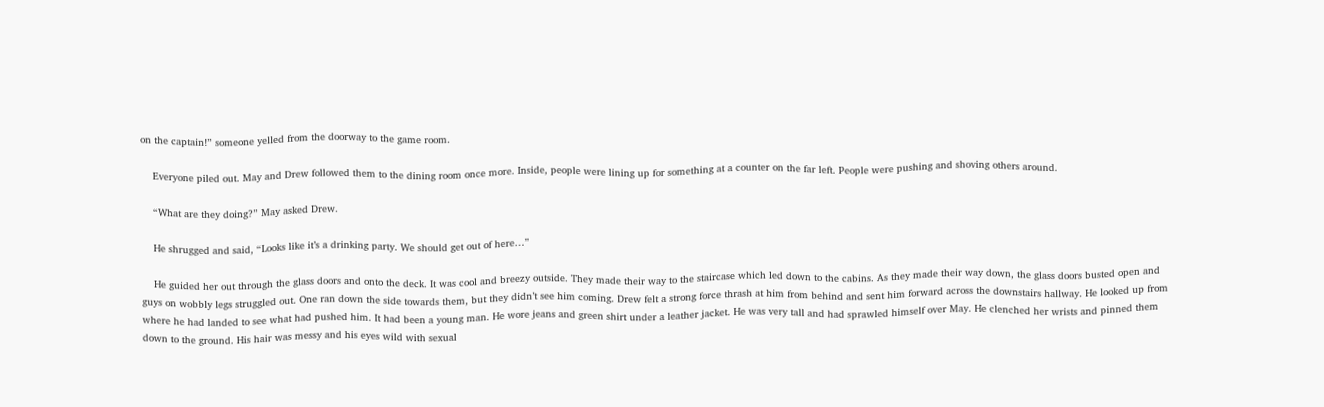on the captain!” someone yelled from the doorway to the game room.

    Everyone piled out. May and Drew followed them to the dining room once more. Inside, people were lining up for something at a counter on the far left. People were pushing and shoving others around.

    “What are they doing?” May asked Drew.

    He shrugged and said, “Looks like it’s a drinking party. We should get out of here…”

    He guided her out through the glass doors and onto the deck. It was cool and breezy outside. They made their way to the staircase which led down to the cabins. As they made their way down, the glass doors busted open and guys on wobbly legs struggled out. One ran down the side towards them, but they didn’t see him coming. Drew felt a strong force thrash at him from behind and sent him forward across the downstairs hallway. He looked up from where he had landed to see what had pushed him. It had been a young man. He wore jeans and green shirt under a leather jacket. He was very tall and had sprawled himself over May. He clenched her wrists and pinned them down to the ground. His hair was messy and his eyes wild with sexual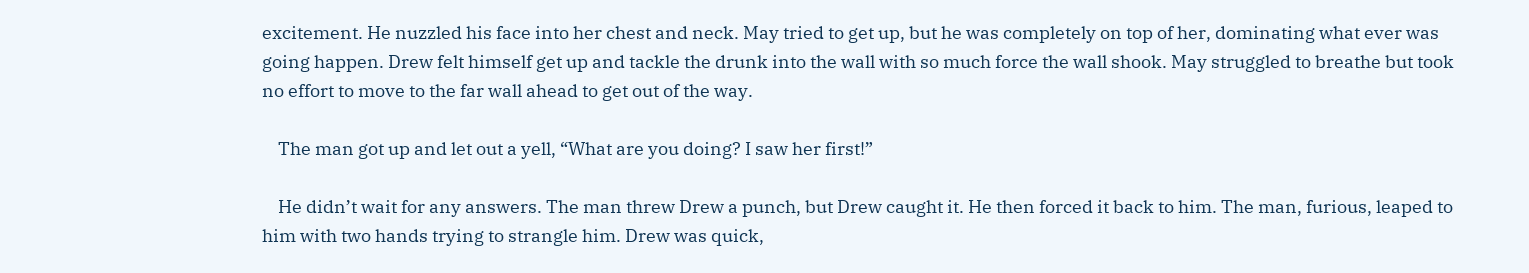excitement. He nuzzled his face into her chest and neck. May tried to get up, but he was completely on top of her, dominating what ever was going happen. Drew felt himself get up and tackle the drunk into the wall with so much force the wall shook. May struggled to breathe but took no effort to move to the far wall ahead to get out of the way.

    The man got up and let out a yell, “What are you doing? I saw her first!”

    He didn’t wait for any answers. The man threw Drew a punch, but Drew caught it. He then forced it back to him. The man, furious, leaped to him with two hands trying to strangle him. Drew was quick,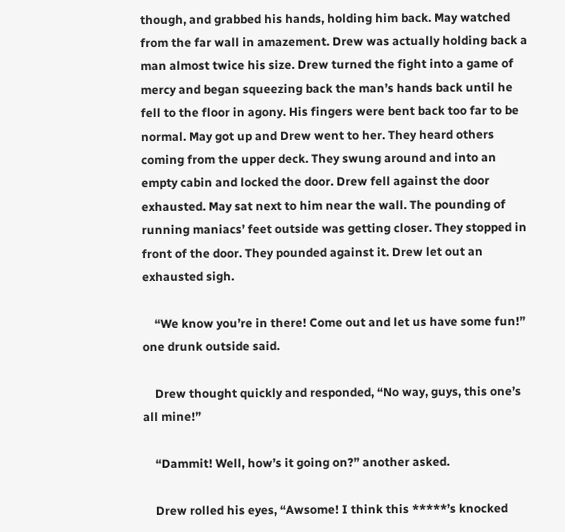though, and grabbed his hands, holding him back. May watched from the far wall in amazement. Drew was actually holding back a man almost twice his size. Drew turned the fight into a game of mercy and began squeezing back the man’s hands back until he fell to the floor in agony. His fingers were bent back too far to be normal. May got up and Drew went to her. They heard others coming from the upper deck. They swung around and into an empty cabin and locked the door. Drew fell against the door exhausted. May sat next to him near the wall. The pounding of running maniacs’ feet outside was getting closer. They stopped in front of the door. They pounded against it. Drew let out an exhausted sigh.

    “We know you’re in there! Come out and let us have some fun!” one drunk outside said.

    Drew thought quickly and responded, “No way, guys, this one’s all mine!”

    “Dammit! Well, how’s it going on?” another asked.

    Drew rolled his eyes, “Awsome! I think this *****’s knocked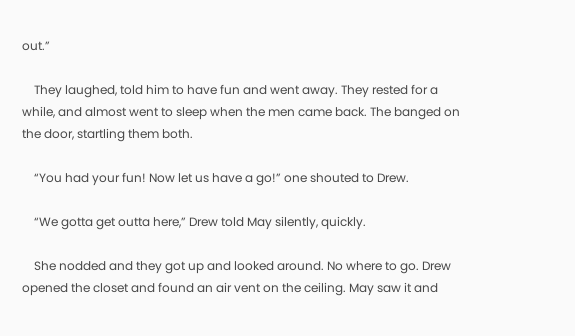out.”

    They laughed, told him to have fun and went away. They rested for a while, and almost went to sleep when the men came back. The banged on the door, startling them both.

    “You had your fun! Now let us have a go!” one shouted to Drew.

    “We gotta get outta here,” Drew told May silently, quickly.

    She nodded and they got up and looked around. No where to go. Drew opened the closet and found an air vent on the ceiling. May saw it and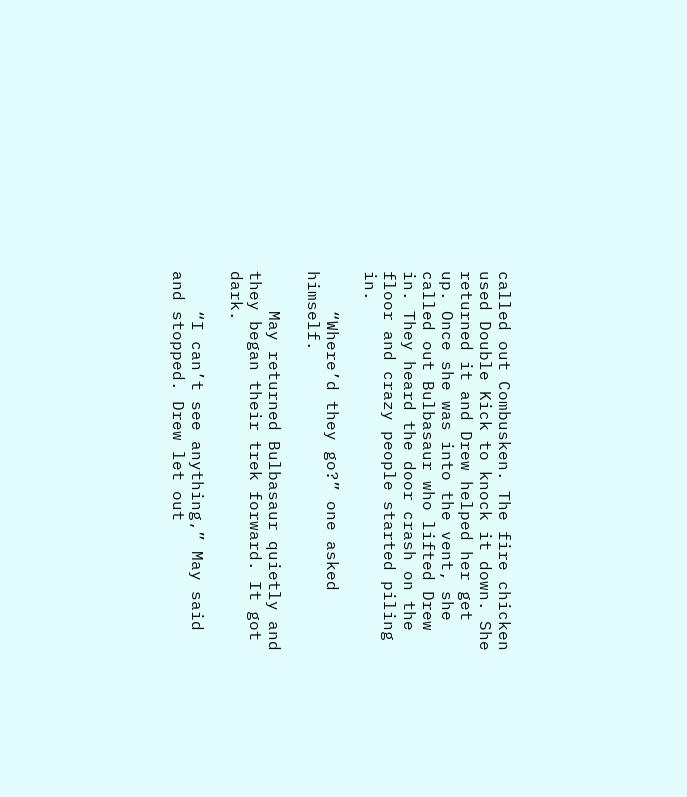called out Combusken. The fire chicken used Double Kick to knock it down. She returned it and Drew helped her get up. Once she was into the vent, she called out Bulbasaur who lifted Drew in. They heard the door crash on the floor and crazy people started piling in.

    “Where’d they go?” one asked himself.

    May returned Bulbasaur quietly and they began their trek forward. It got dark.

    “I can’t see anything,” May said and stopped. Drew let out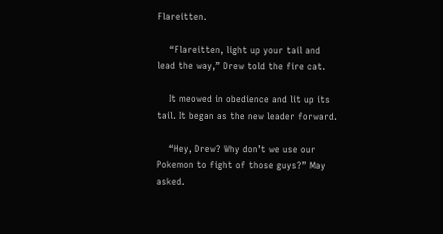Flareitten.

    “Flareitten, light up your tail and lead the way,” Drew told the fire cat.

    It meowed in obedience and lit up its tail. It began as the new leader forward.

    “Hey, Drew? Why don’t we use our Pokemon to fight of those guys?” May asked.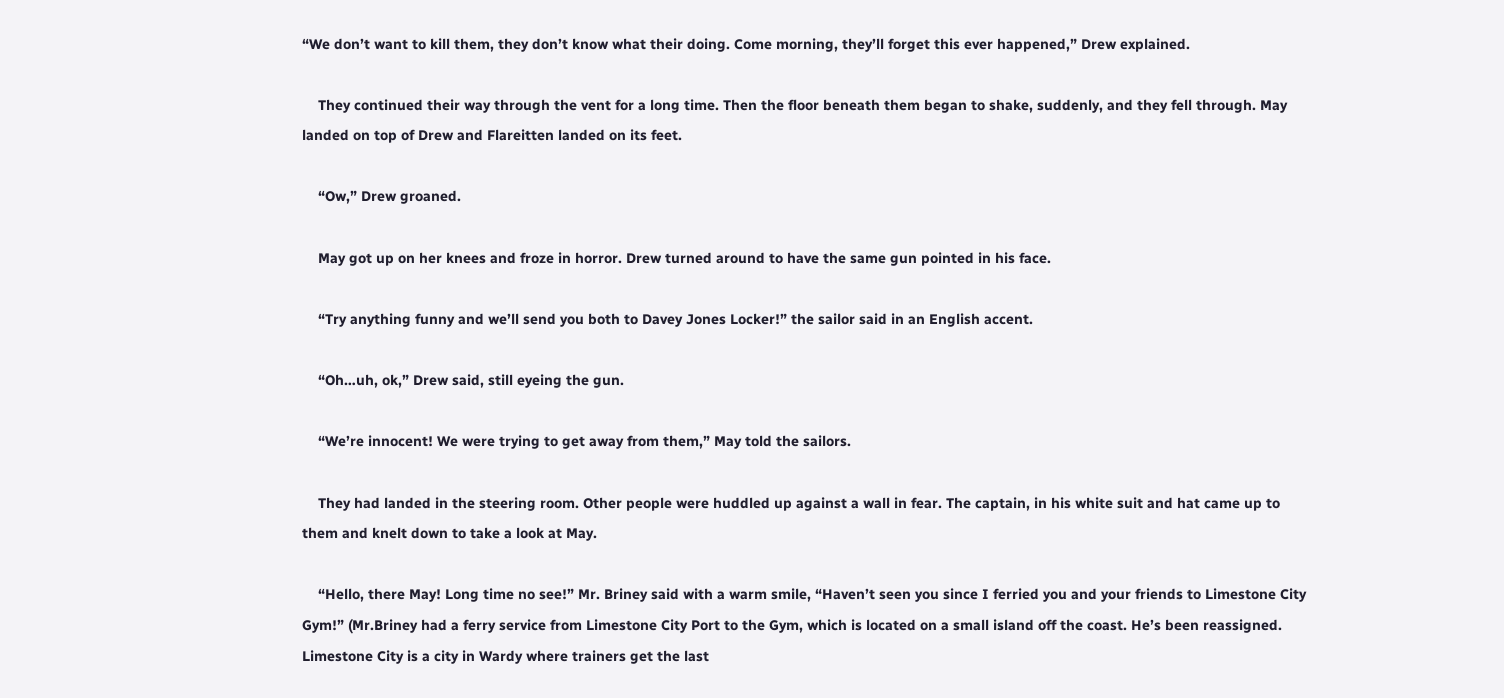“We don’t want to kill them, they don’t know what their doing. Come morning, they’ll forget this ever happened,” Drew explained.

    They continued their way through the vent for a long time. Then the floor beneath them began to shake, suddenly, and they fell through. May landed on top of Drew and Flareitten landed on its feet.

    “Ow,” Drew groaned.

    May got up on her knees and froze in horror. Drew turned around to have the same gun pointed in his face.

    “Try anything funny and we’ll send you both to Davey Jones Locker!” the sailor said in an English accent.

    “Oh…uh, ok,” Drew said, still eyeing the gun.

    “We’re innocent! We were trying to get away from them,” May told the sailors.

    They had landed in the steering room. Other people were huddled up against a wall in fear. The captain, in his white suit and hat came up to them and knelt down to take a look at May.

    “Hello, there May! Long time no see!” Mr. Briney said with a warm smile, “Haven’t seen you since I ferried you and your friends to Limestone City Gym!” (Mr.Briney had a ferry service from Limestone City Port to the Gym, which is located on a small island off the coast. He’s been reassigned. Limestone City is a city in Wardy where trainers get the last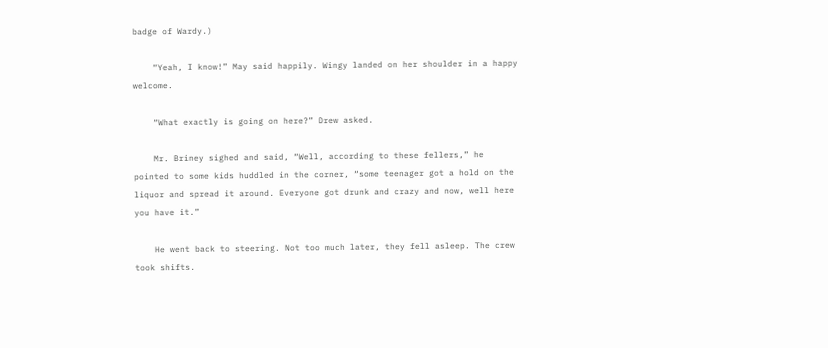badge of Wardy.)

    “Yeah, I know!” May said happily. Wingy landed on her shoulder in a happy welcome.

    “What exactly is going on here?” Drew asked.

    Mr. Briney sighed and said, “Well, according to these fellers,” he pointed to some kids huddled in the corner, “some teenager got a hold on the liquor and spread it around. Everyone got drunk and crazy and now, well here you have it.”

    He went back to steering. Not too much later, they fell asleep. The crew took shifts.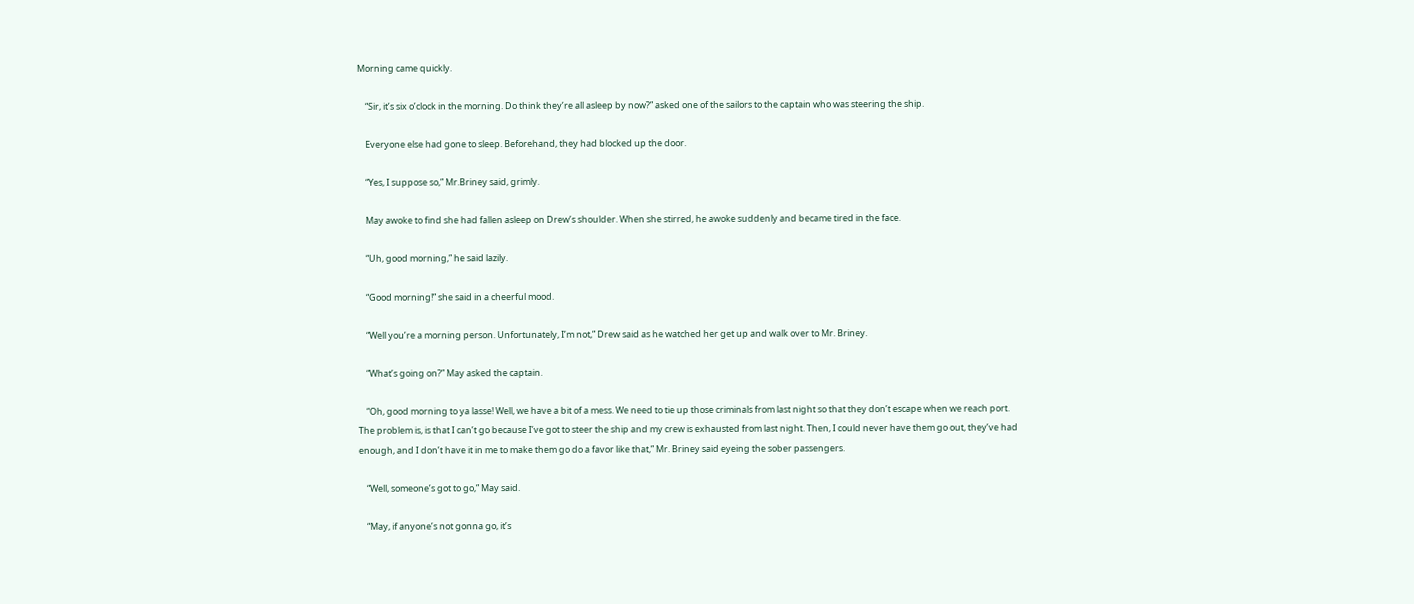Morning came quickly.

    “Sir, it’s six o’clock in the morning. Do think they’re all asleep by now?” asked one of the sailors to the captain who was steering the ship.

    Everyone else had gone to sleep. Beforehand, they had blocked up the door.

    “Yes, I suppose so,” Mr.Briney said, grimly.

    May awoke to find she had fallen asleep on Drew’s shoulder. When she stirred, he awoke suddenly and became tired in the face.

    “Uh, good morning,” he said lazily.

    “Good morning!” she said in a cheerful mood.

    “Well you’re a morning person. Unfortunately, I’m not,” Drew said as he watched her get up and walk over to Mr. Briney.

    “What’s going on?” May asked the captain.

    “Oh, good morning to ya lasse! Well, we have a bit of a mess. We need to tie up those criminals from last night so that they don’t escape when we reach port. The problem is, is that I can’t go because I’ve got to steer the ship and my crew is exhausted from last night. Then, I could never have them go out, they’ve had enough, and I don’t have it in me to make them go do a favor like that,” Mr. Briney said eyeing the sober passengers.

    “Well, someone’s got to go,” May said.

    “May, if anyone’s not gonna go, it’s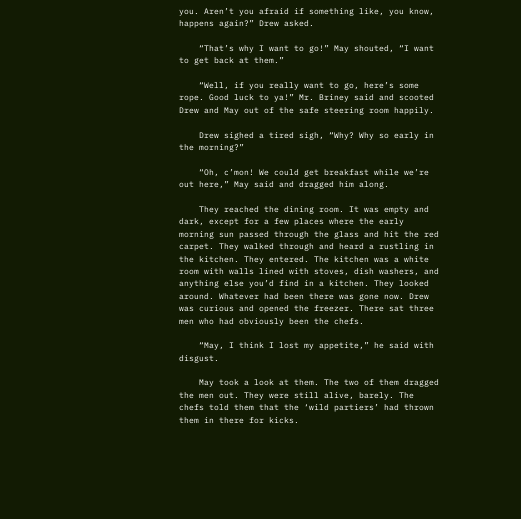you. Aren’t you afraid if something like, you know, happens again?” Drew asked.

    “That’s why I want to go!” May shouted, “I want to get back at them.”

    “Well, if you really want to go, here’s some rope. Good luck to ya!” Mr. Briney said and scooted Drew and May out of the safe steering room happily.

    Drew sighed a tired sigh, “Why? Why so early in the morning?”

    “Oh, c’mon! We could get breakfast while we’re out here,” May said and dragged him along.

    They reached the dining room. It was empty and dark, except for a few places where the early morning sun passed through the glass and hit the red carpet. They walked through and heard a rustling in the kitchen. They entered. The kitchen was a white room with walls lined with stoves, dish washers, and anything else you’d find in a kitchen. They looked around. Whatever had been there was gone now. Drew was curious and opened the freezer. There sat three men who had obviously been the chefs.

    “May, I think I lost my appetite,” he said with disgust.

    May took a look at them. The two of them dragged the men out. They were still alive, barely. The chefs told them that the ‘wild partiers’ had thrown them in there for kicks.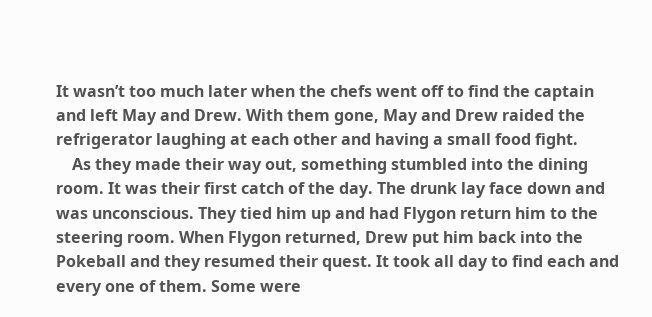It wasn’t too much later when the chefs went off to find the captain and left May and Drew. With them gone, May and Drew raided the refrigerator laughing at each other and having a small food fight.
    As they made their way out, something stumbled into the dining room. It was their first catch of the day. The drunk lay face down and was unconscious. They tied him up and had Flygon return him to the steering room. When Flygon returned, Drew put him back into the Pokeball and they resumed their quest. It took all day to find each and every one of them. Some were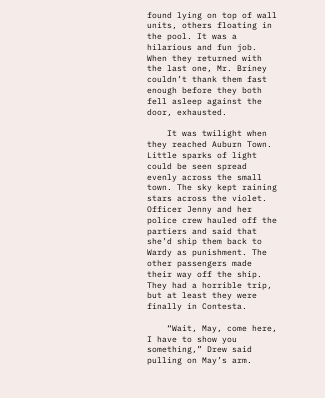found lying on top of wall units, others floating in the pool. It was a hilarious and fun job. When they returned with the last one, Mr. Briney couldn’t thank them fast enough before they both fell asleep against the door, exhausted.

    It was twilight when they reached Auburn Town. Little sparks of light could be seen spread evenly across the small town. The sky kept raining stars across the violet. Officer Jenny and her police crew hauled off the partiers and said that she’d ship them back to Wardy as punishment. The other passengers made their way off the ship. They had a horrible trip, but at least they were finally in Contesta.

    “Wait, May, come here, I have to show you something,” Drew said pulling on May’s arm.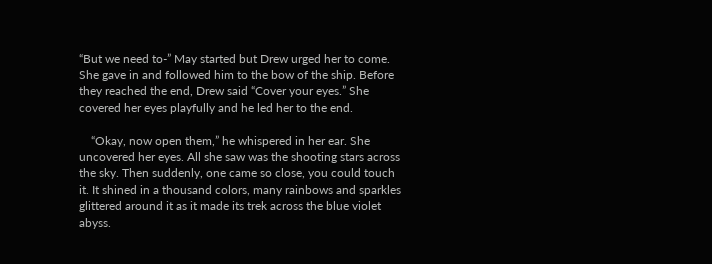“But we need to-” May started but Drew urged her to come. She gave in and followed him to the bow of the ship. Before they reached the end, Drew said “Cover your eyes.” She covered her eyes playfully and he led her to the end.

    “Okay, now open them,” he whispered in her ear. She uncovered her eyes. All she saw was the shooting stars across the sky. Then suddenly, one came so close, you could touch it. It shined in a thousand colors, many rainbows and sparkles glittered around it as it made its trek across the blue violet abyss.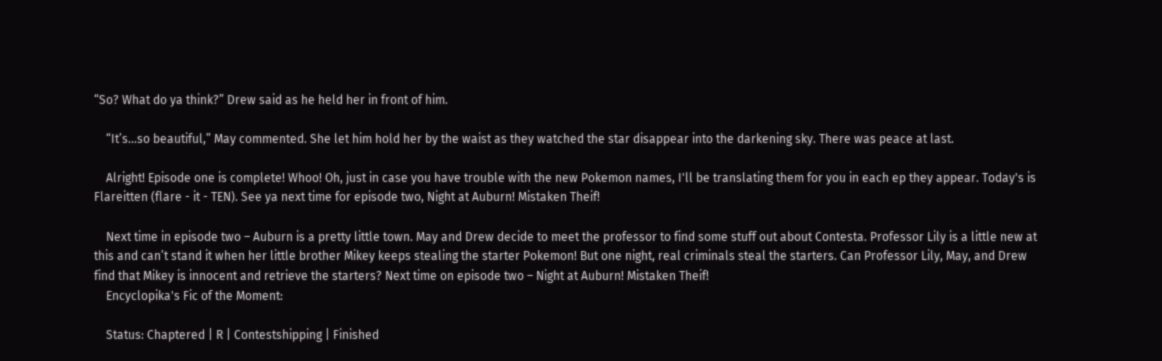“So? What do ya think?” Drew said as he held her in front of him.

    “It’s…so beautiful,” May commented. She let him hold her by the waist as they watched the star disappear into the darkening sky. There was peace at last.

    Alright! Episode one is complete! Whoo! Oh, just in case you have trouble with the new Pokemon names, I'll be translating them for you in each ep they appear. Today's is Flareitten (flare - it - TEN). See ya next time for episode two, Night at Auburn! Mistaken Theif!

    Next time in episode two – Auburn is a pretty little town. May and Drew decide to meet the professor to find some stuff out about Contesta. Professor Lily is a little new at this and can’t stand it when her little brother Mikey keeps stealing the starter Pokemon! But one night, real criminals steal the starters. Can Professor Lily, May, and Drew find that Mikey is innocent and retrieve the starters? Next time on episode two – Night at Auburn! Mistaken Theif!
    Encyclopika's Fic of the Moment:

    Status: Chaptered | R | Contestshipping | Finished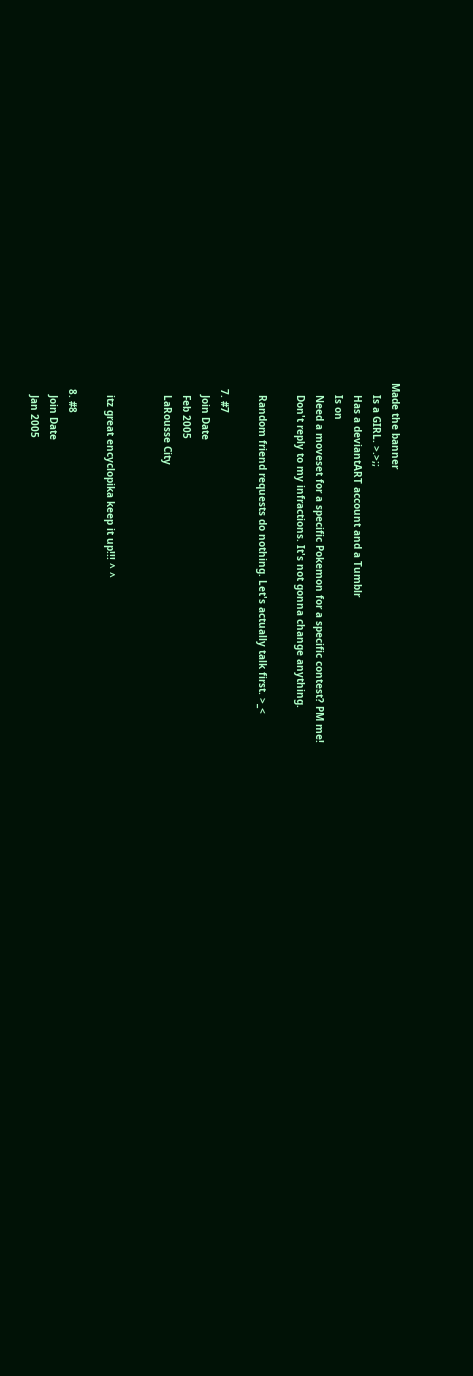Made the banner
    Is a GIRL. >.>;;
    Has a deviantART account and a Tumblr
    Is on
    Need a moveset for a specific Pokemon for a specific contest? PM me!
    Don't reply to my infractions. It's not gonna change anything.

    Random friend requests do nothing. Let's actually talk first. >_<

  7. #7
    Join Date
    Feb 2005
    LaRousse City


    itz great encyclopika keep it up!!! ^ ^

  8. #8
    Join Date
    Jan 2005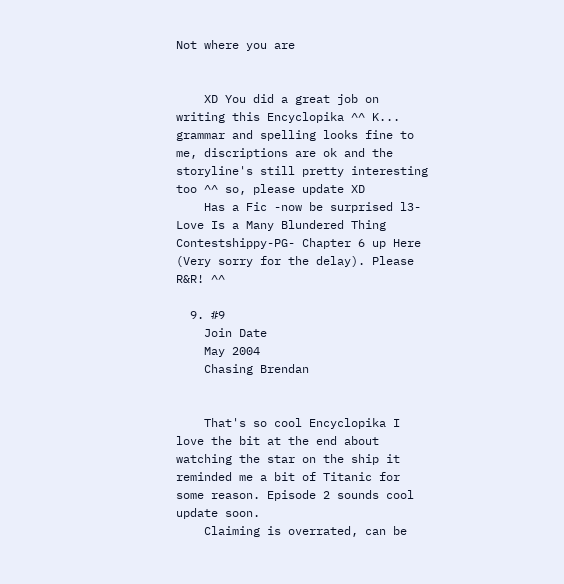Not where you are


    XD You did a great job on writing this Encyclopika ^^ K... grammar and spelling looks fine to me, discriptions are ok and the storyline's still pretty interesting too ^^ so, please update XD
    Has a Fic -now be surprised l3- Love Is a Many Blundered Thing Contestshippy-PG- Chapter 6 up Here (Very sorry for the delay). Please R&R! ^^

  9. #9
    Join Date
    May 2004
    Chasing Brendan


    That's so cool Encyclopika I love the bit at the end about watching the star on the ship it reminded me a bit of Titanic for some reason. Episode 2 sounds cool update soon.
    Claiming is overrated, can be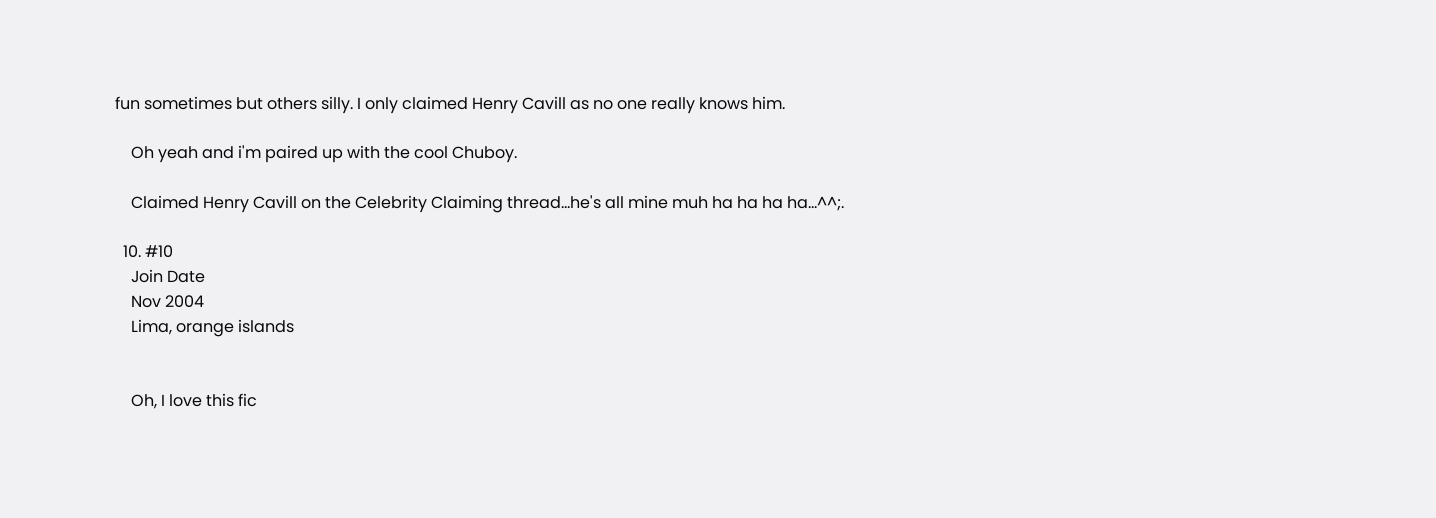fun sometimes but others silly. I only claimed Henry Cavill as no one really knows him.

    Oh yeah and i'm paired up with the cool Chuboy.

    Claimed Henry Cavill on the Celebrity Claiming thread...he's all mine muh ha ha ha ha...^^;.

  10. #10
    Join Date
    Nov 2004
    Lima, orange islands


    Oh, I love this fic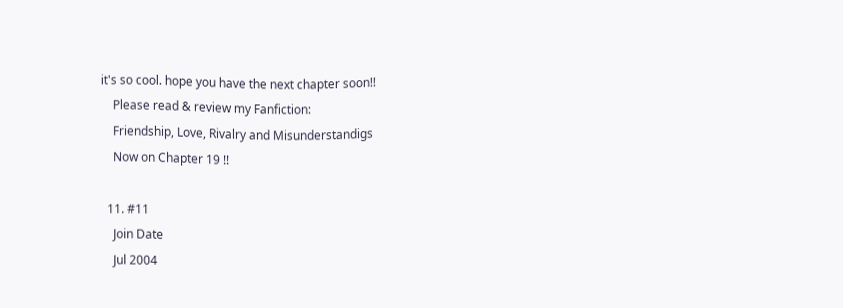it's so cool. hope you have the next chapter soon!!
    Please read & review my Fanfiction:
    Friendship, Love, Rivalry and Misunderstandigs
    Now on Chapter 19 !!

  11. #11
    Join Date
    Jul 2004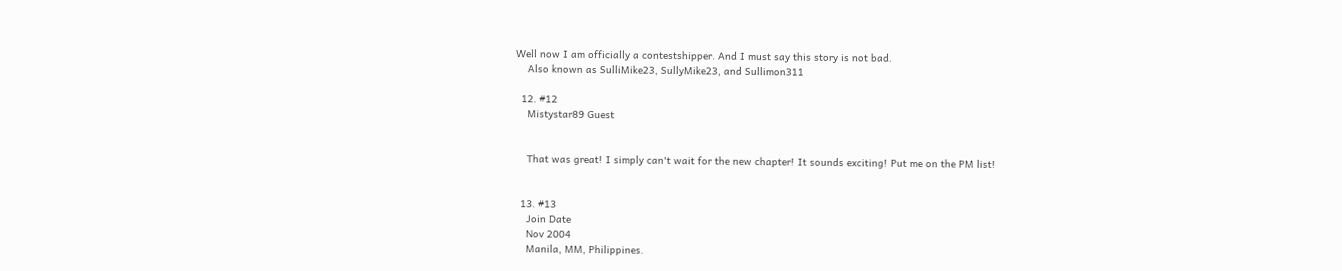Well now I am officially a contestshipper. And I must say this story is not bad.
    Also known as SulliMike23, SullyMike23, and Sullimon311

  12. #12
    Mistystar89 Guest


    That was great! I simply can't wait for the new chapter! It sounds exciting! Put me on the PM list!


  13. #13
    Join Date
    Nov 2004
    Manila, MM, Philippines.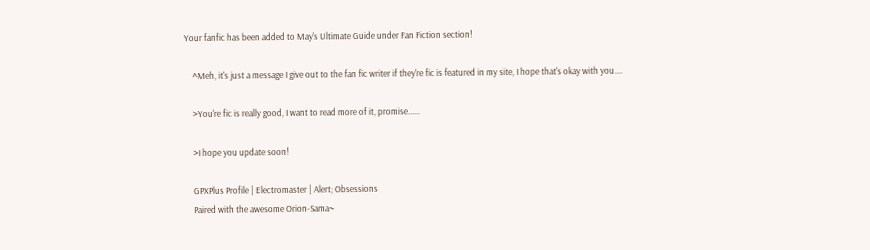Your fanfic has been added to May's Ultimate Guide under Fan Fiction section!

    ^Meh, it's just a message I give out to the fan fic writer if they're fic is featured in my site, I hope that's okay with you....

    >You're fic is really good, I want to read more of it, promise......

    >I hope you update soon!

    GPXPlus Profile | Electromaster | Alert; Obsessions
    Paired with the awesome Orion-Sama~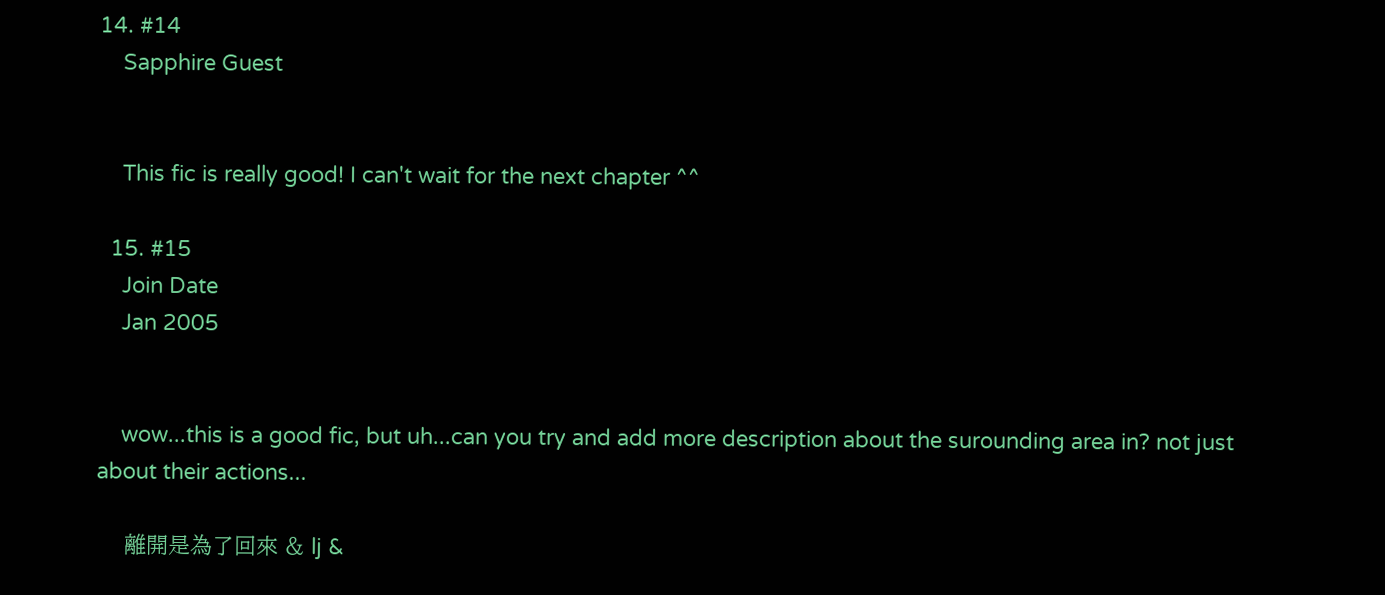14. #14
    Sapphire Guest


    This fic is really good! I can't wait for the next chapter ^^

  15. #15
    Join Date
    Jan 2005


    wow...this is a good fic, but uh...can you try and add more description about the surounding area in? not just about their actions...

    離開是為了回來 & lj &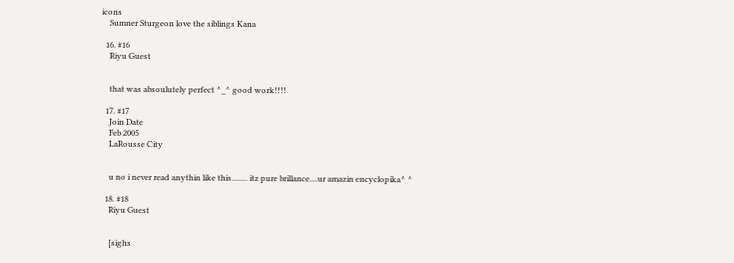icons
    Sumner Sturgeon love the siblings Kana

  16. #16
    Riyu Guest


    that was absoulutely perfect ^_^ good work!!!!

  17. #17
    Join Date
    Feb 2005
    LaRousse City


    u no i never read anythin like this........ itz pure brillance....ur amazin encyclopika^ ^

  18. #18
    Riyu Guest


    [sighs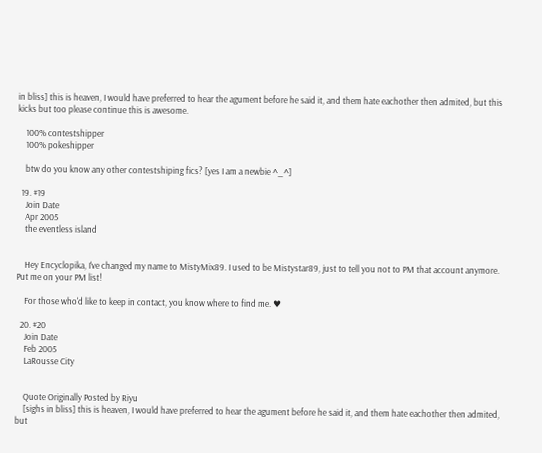in bliss] this is heaven, I would have preferred to hear the agument before he said it, and them hate eachother then admited, but this kicks but too please continue this is awesome.

    100% contestshipper
    100% pokeshipper

    btw do you know any other contestshiping fics? [yes I am a newbie ^_^]

  19. #19
    Join Date
    Apr 2005
    the eventless island


    Hey Encyclopika, I've changed my name to MistyMix89. I used to be Mistystar89, just to tell you not to PM that account anymore. Put me on your PM list!

    For those who'd like to keep in contact, you know where to find me. ♥

  20. #20
    Join Date
    Feb 2005
    LaRousse City


    Quote Originally Posted by Riyu
    [sighs in bliss] this is heaven, I would have preferred to hear the agument before he said it, and them hate eachother then admited, but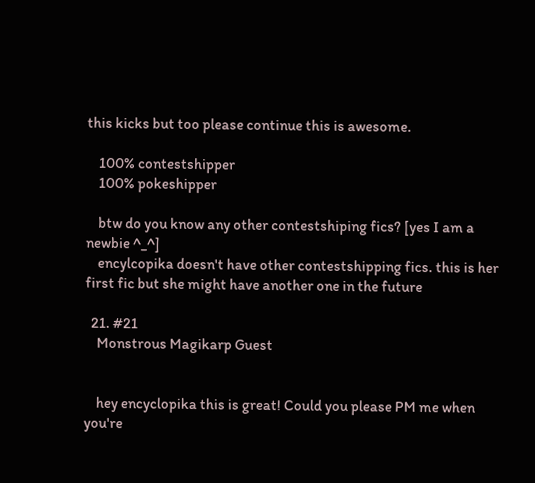this kicks but too please continue this is awesome.

    100% contestshipper
    100% pokeshipper

    btw do you know any other contestshiping fics? [yes I am a newbie ^_^]
    encylcopika doesn't have other contestshipping fics. this is her first fic but she might have another one in the future

  21. #21
    Monstrous Magikarp Guest


    hey encyclopika this is great! Could you please PM me when you're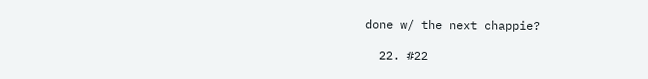done w/ the next chappie?

  22. #22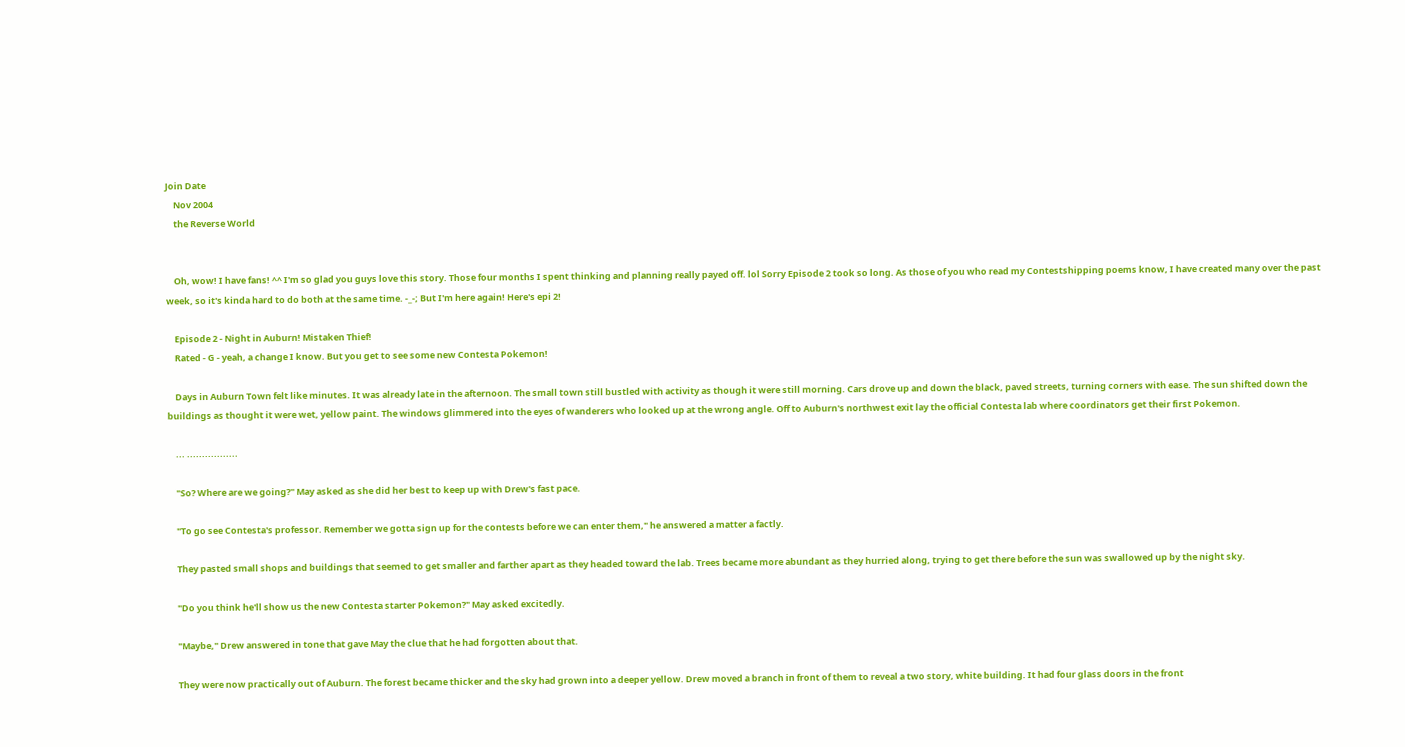Join Date
    Nov 2004
    the Reverse World


    Oh, wow! I have fans! ^^ I'm so glad you guys love this story. Those four months I spent thinking and planning really payed off. lol Sorry Episode 2 took so long. As those of you who read my Contestshipping poems know, I have created many over the past week, so it's kinda hard to do both at the same time. -_-; But I'm here again! Here's epi 2!

    Episode 2 - Night in Auburn! Mistaken Thief!
    Rated - G - yeah, a change I know. But you get to see some new Contesta Pokemon!

    Days in Auburn Town felt like minutes. It was already late in the afternoon. The small town still bustled with activity as though it were still morning. Cars drove up and down the black, paved streets, turning corners with ease. The sun shifted down the buildings as thought it were wet, yellow paint. The windows glimmered into the eyes of wanderers who looked up at the wrong angle. Off to Auburn's northwest exit lay the official Contesta lab where coordinators get their first Pokemon.

    ... .................

    "So? Where are we going?" May asked as she did her best to keep up with Drew's fast pace.

    "To go see Contesta's professor. Remember we gotta sign up for the contests before we can enter them," he answered a matter a factly.

    They pasted small shops and buildings that seemed to get smaller and farther apart as they headed toward the lab. Trees became more abundant as they hurried along, trying to get there before the sun was swallowed up by the night sky.

    "Do you think he'll show us the new Contesta starter Pokemon?" May asked excitedly.

    "Maybe," Drew answered in tone that gave May the clue that he had forgotten about that.

    They were now practically out of Auburn. The forest became thicker and the sky had grown into a deeper yellow. Drew moved a branch in front of them to reveal a two story, white building. It had four glass doors in the front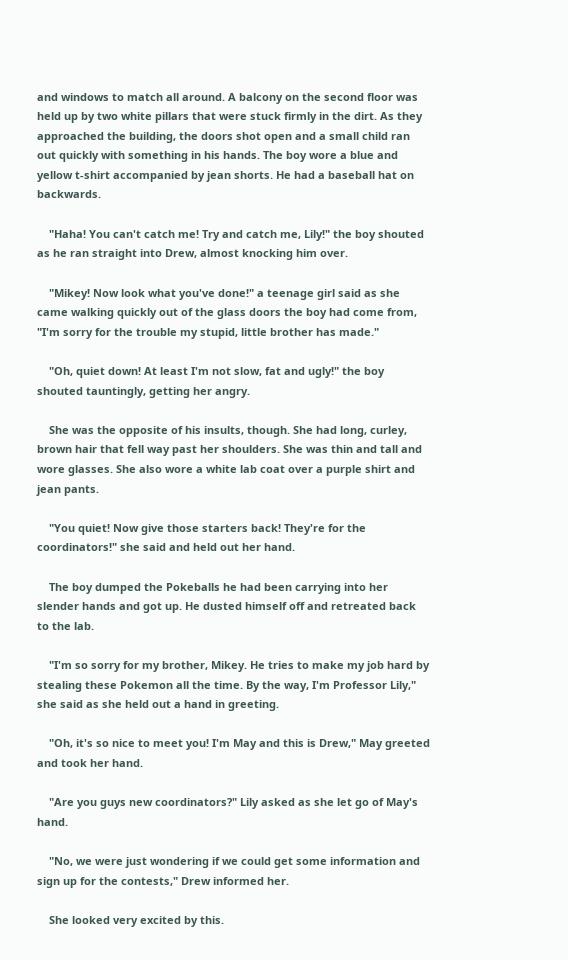and windows to match all around. A balcony on the second floor was held up by two white pillars that were stuck firmly in the dirt. As they approached the building, the doors shot open and a small child ran out quickly with something in his hands. The boy wore a blue and yellow t-shirt accompanied by jean shorts. He had a baseball hat on backwards.

    "Haha! You can't catch me! Try and catch me, Lily!" the boy shouted as he ran straight into Drew, almost knocking him over.

    "Mikey! Now look what you've done!" a teenage girl said as she came walking quickly out of the glass doors the boy had come from, "I'm sorry for the trouble my stupid, little brother has made."

    "Oh, quiet down! At least I'm not slow, fat and ugly!" the boy shouted tauntingly, getting her angry.

    She was the opposite of his insults, though. She had long, curley, brown hair that fell way past her shoulders. She was thin and tall and wore glasses. She also wore a white lab coat over a purple shirt and jean pants.

    "You quiet! Now give those starters back! They're for the coordinators!" she said and held out her hand.

    The boy dumped the Pokeballs he had been carrying into her slender hands and got up. He dusted himself off and retreated back to the lab.

    "I'm so sorry for my brother, Mikey. He tries to make my job hard by stealing these Pokemon all the time. By the way, I'm Professor Lily," she said as she held out a hand in greeting.

    "Oh, it's so nice to meet you! I'm May and this is Drew," May greeted and took her hand.

    "Are you guys new coordinators?" Lily asked as she let go of May's hand.

    "No, we were just wondering if we could get some information and sign up for the contests," Drew informed her.

    She looked very excited by this.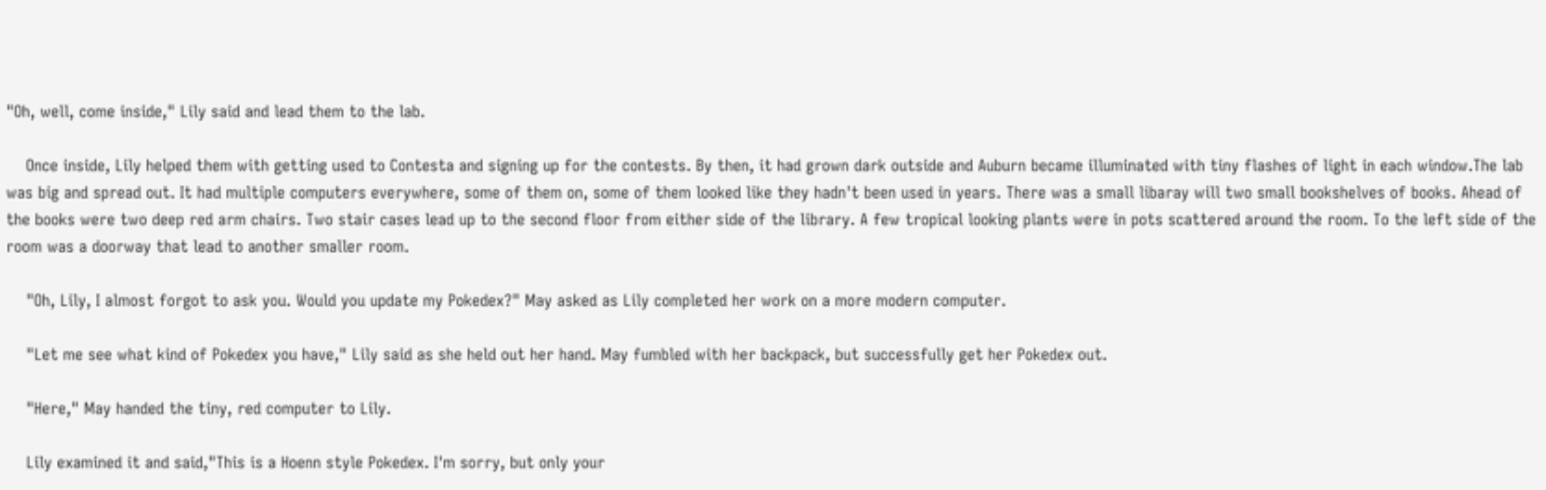"Oh, well, come inside," Lily said and lead them to the lab.

    Once inside, Lily helped them with getting used to Contesta and signing up for the contests. By then, it had grown dark outside and Auburn became illuminated with tiny flashes of light in each window.The lab was big and spread out. It had multiple computers everywhere, some of them on, some of them looked like they hadn't been used in years. There was a small libaray will two small bookshelves of books. Ahead of the books were two deep red arm chairs. Two stair cases lead up to the second floor from either side of the library. A few tropical looking plants were in pots scattered around the room. To the left side of the room was a doorway that lead to another smaller room.

    "Oh, Lily, I almost forgot to ask you. Would you update my Pokedex?" May asked as Lily completed her work on a more modern computer.

    "Let me see what kind of Pokedex you have," Lily said as she held out her hand. May fumbled with her backpack, but successfully get her Pokedex out.

    "Here," May handed the tiny, red computer to Lily.

    Lily examined it and said,"This is a Hoenn style Pokedex. I'm sorry, but only your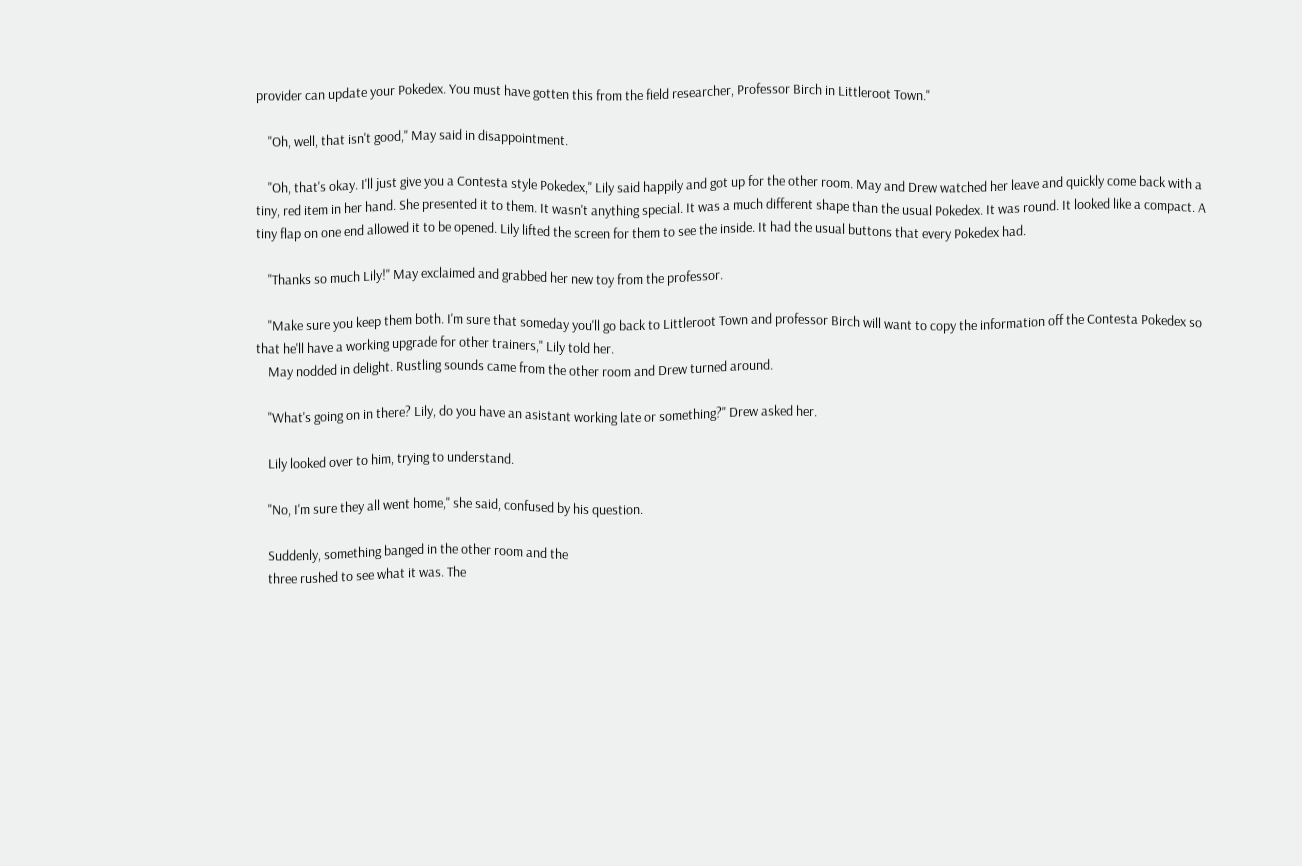provider can update your Pokedex. You must have gotten this from the field researcher, Professor Birch in Littleroot Town."

    "Oh, well, that isn't good," May said in disappointment.

    "Oh, that's okay. I'll just give you a Contesta style Pokedex," Lily said happily and got up for the other room. May and Drew watched her leave and quickly come back with a tiny, red item in her hand. She presented it to them. It wasn't anything special. It was a much different shape than the usual Pokedex. It was round. It looked like a compact. A tiny flap on one end allowed it to be opened. Lily lifted the screen for them to see the inside. It had the usual buttons that every Pokedex had.

    "Thanks so much Lily!" May exclaimed and grabbed her new toy from the professor.

    "Make sure you keep them both. I'm sure that someday you'll go back to Littleroot Town and professor Birch will want to copy the information off the Contesta Pokedex so that he'll have a working upgrade for other trainers," Lily told her.
    May nodded in delight. Rustling sounds came from the other room and Drew turned around.

    "What's going on in there? Lily, do you have an asistant working late or something?" Drew asked her.

    Lily looked over to him, trying to understand.

    "No, I'm sure they all went home," she said, confused by his question.

    Suddenly, something banged in the other room and the
    three rushed to see what it was. The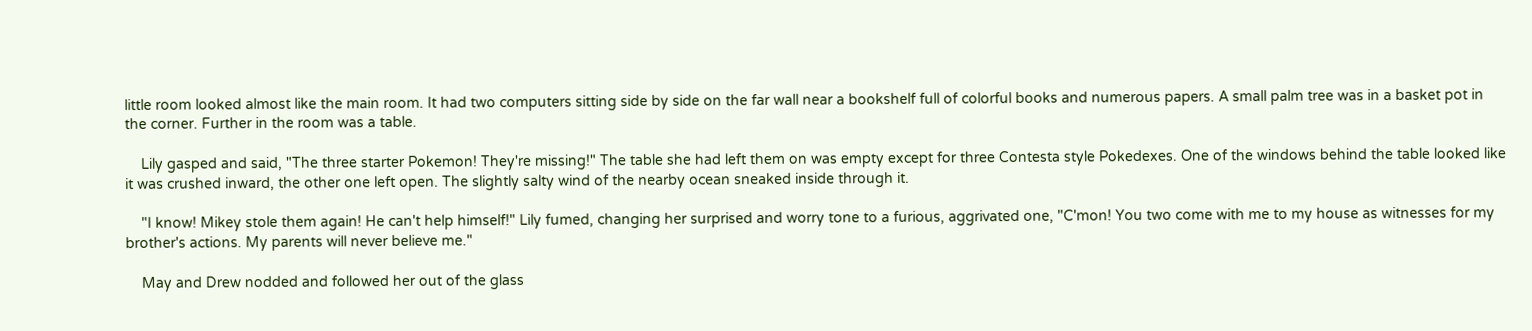little room looked almost like the main room. It had two computers sitting side by side on the far wall near a bookshelf full of colorful books and numerous papers. A small palm tree was in a basket pot in the corner. Further in the room was a table.

    Lily gasped and said, "The three starter Pokemon! They're missing!" The table she had left them on was empty except for three Contesta style Pokedexes. One of the windows behind the table looked like it was crushed inward, the other one left open. The slightly salty wind of the nearby ocean sneaked inside through it.

    "I know! Mikey stole them again! He can't help himself!" Lily fumed, changing her surprised and worry tone to a furious, aggrivated one, "C'mon! You two come with me to my house as witnesses for my brother's actions. My parents will never believe me."

    May and Drew nodded and followed her out of the glass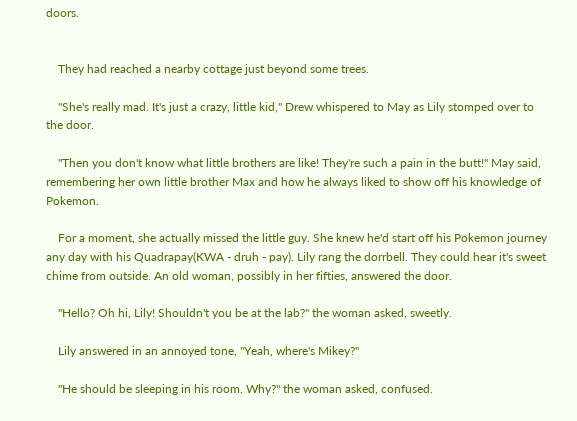doors.


    They had reached a nearby cottage just beyond some trees.

    "She's really mad. It's just a crazy, little kid," Drew whispered to May as Lily stomped over to the door.

    "Then you don't know what little brothers are like! They're such a pain in the butt!" May said, remembering her own little brother Max and how he always liked to show off his knowledge of Pokemon.

    For a moment, she actually missed the little guy. She knew he'd start off his Pokemon journey any day with his Quadrapay(KWA - druh - pay). Lily rang the dorrbell. They could hear it's sweet chime from outside. An old woman, possibly in her fifties, answered the door.

    "Hello? Oh hi, Lily! Shouldn't you be at the lab?" the woman asked, sweetly.

    Lily answered in an annoyed tone, "Yeah, where's Mikey?"

    "He should be sleeping in his room. Why?" the woman asked, confused.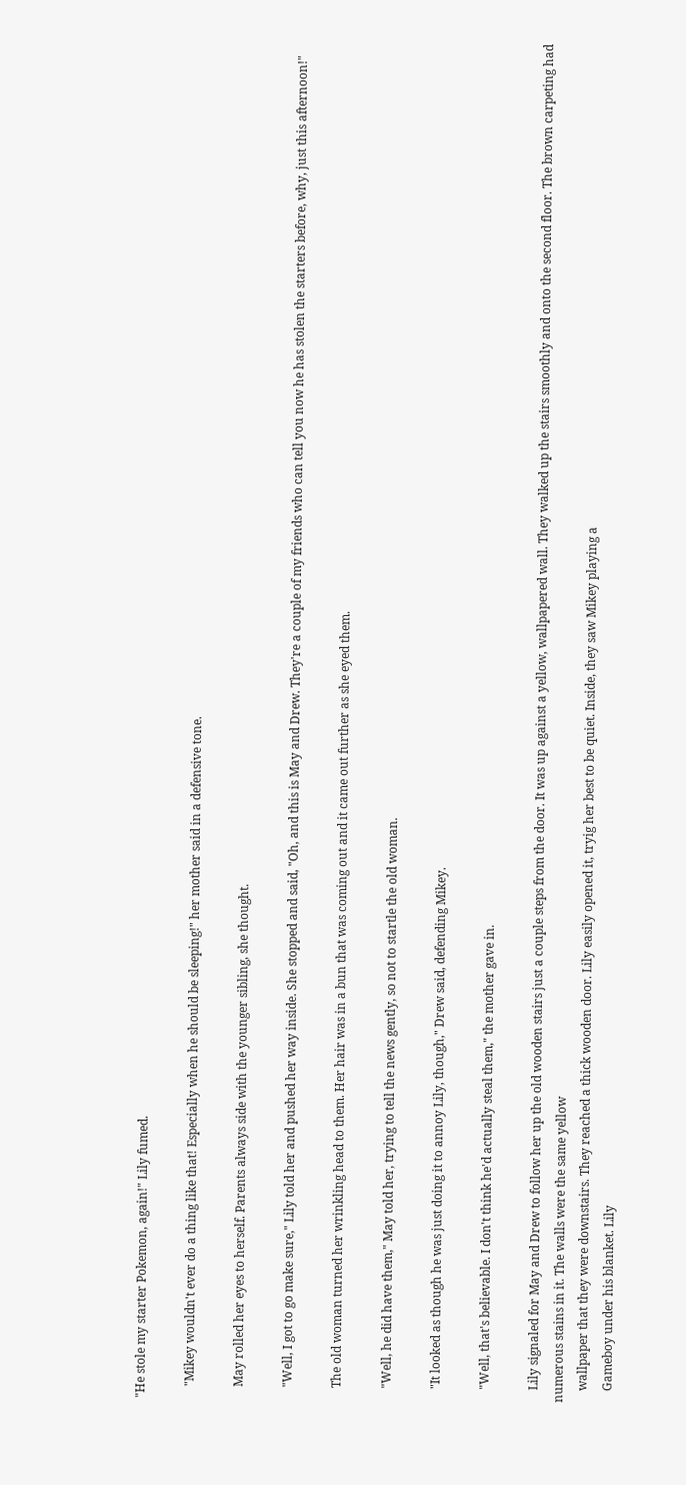"He stole my starter Pokemon, again!" Lily fumed.

    "Mikey wouldn't ever do a thing like that! Especially when he should be sleeping!" her mother said in a defensive tone.

    May rolled her eyes to herself. Parents always side with the younger sibling, she thought.

    "Well, I got to go make sure," Lily told her and pushed her way inside. She stopped and said, "Oh, and this is May and Drew. They're a couple of my friends who can tell you now he has stolen the starters before, why, just this afternoon!"

    The old woman turned her wrinkling head to them. Her hair was in a bun that was coming out and it came out further as she eyed them.

    "Well, he did have them," May told her, trying to tell the news gently, so not to startle the old woman.

    "It looked as though he was just doing it to annoy Lily, though," Drew said, defending Mikey.

    "Well, that's believable. I don't think he'd actually steal them," the mother gave in.

    Lily signaled for May and Drew to follow her up the old wooden stairs just a couple steps from the door. It was up against a yellow, wallpapered wall. They walked up the stairs smoothly and onto the second floor. The brown carpeting had numerous stains in it. The walls were the same yellow
    wallpaper that they were downstairs. They reached a thick wooden door. Lily easily opened it, tryig her best to be quiet. Inside, they saw Mikey playing a
    Gameboy under his blanket. Lily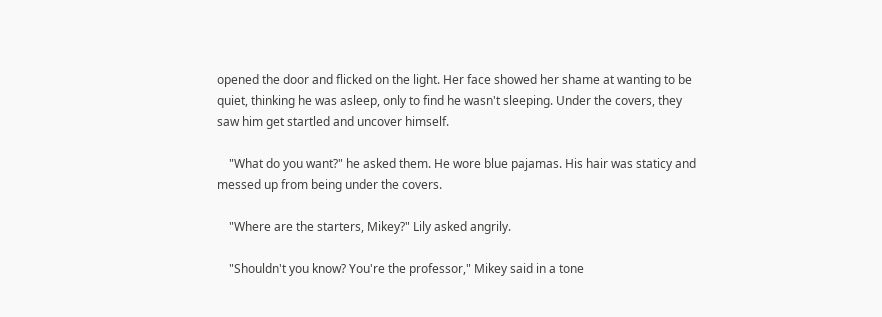opened the door and flicked on the light. Her face showed her shame at wanting to be quiet, thinking he was asleep, only to find he wasn't sleeping. Under the covers, they saw him get startled and uncover himself.

    "What do you want?" he asked them. He wore blue pajamas. His hair was staticy and messed up from being under the covers.

    "Where are the starters, Mikey?" Lily asked angrily.

    "Shouldn't you know? You're the professor," Mikey said in a tone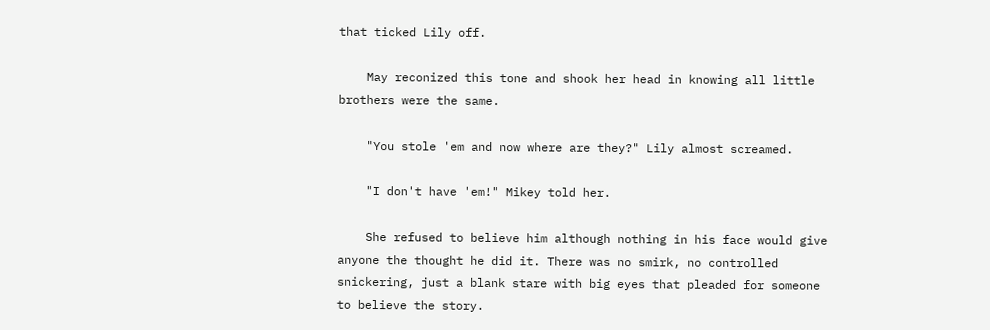that ticked Lily off.

    May reconized this tone and shook her head in knowing all little brothers were the same.

    "You stole 'em and now where are they?" Lily almost screamed.

    "I don't have 'em!" Mikey told her.

    She refused to believe him although nothing in his face would give anyone the thought he did it. There was no smirk, no controlled snickering, just a blank stare with big eyes that pleaded for someone to believe the story.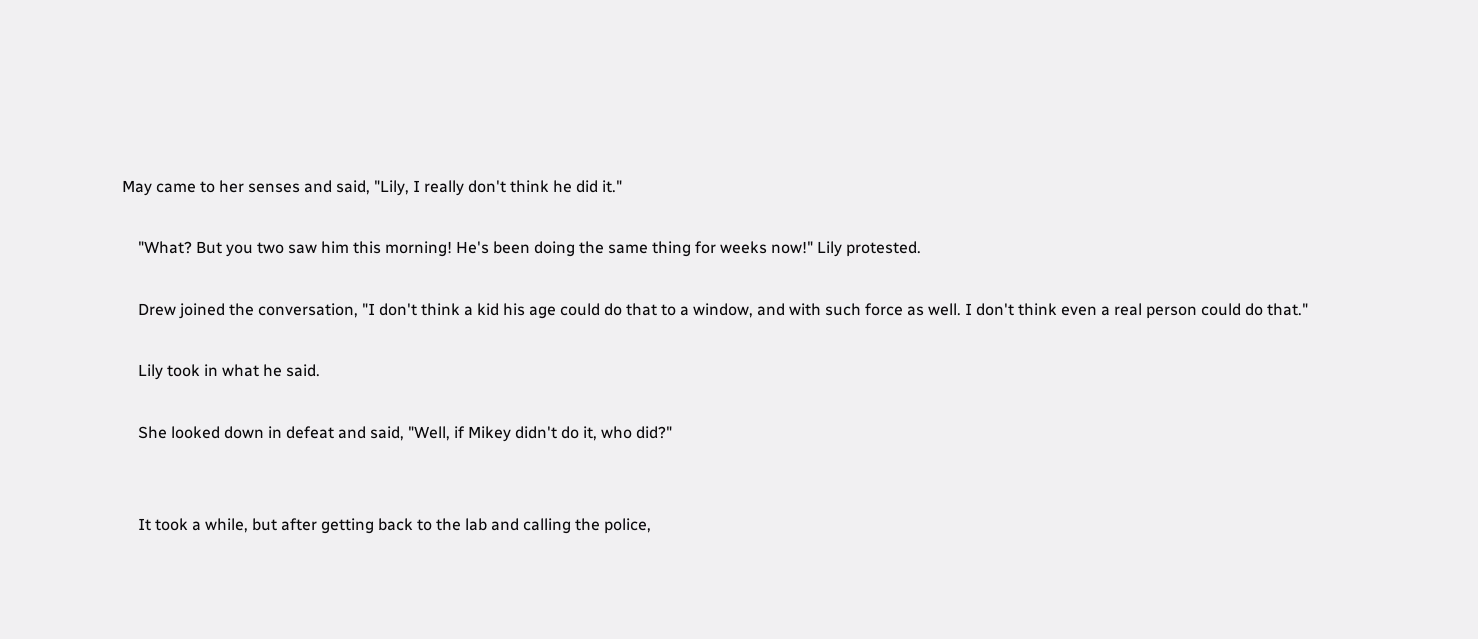May came to her senses and said, "Lily, I really don't think he did it."

    "What? But you two saw him this morning! He's been doing the same thing for weeks now!" Lily protested.

    Drew joined the conversation, "I don't think a kid his age could do that to a window, and with such force as well. I don't think even a real person could do that."

    Lily took in what he said.

    She looked down in defeat and said, "Well, if Mikey didn't do it, who did?"


    It took a while, but after getting back to the lab and calling the police,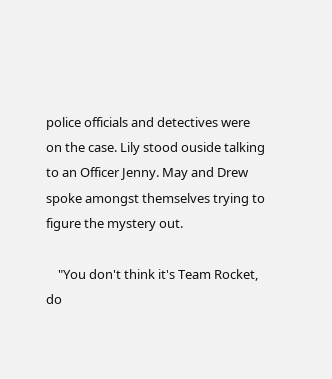police officials and detectives were on the case. Lily stood ouside talking to an Officer Jenny. May and Drew spoke amongst themselves trying to figure the mystery out.

    "You don't think it's Team Rocket, do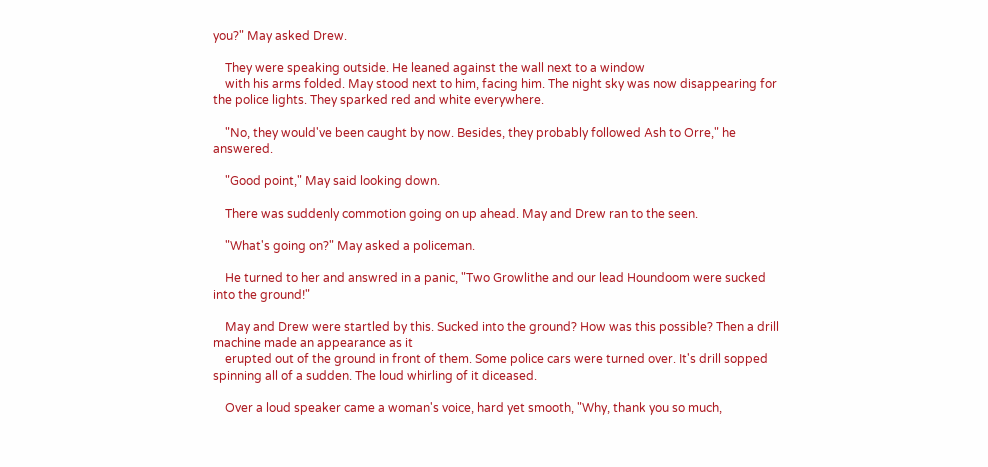you?" May asked Drew.

    They were speaking outside. He leaned against the wall next to a window
    with his arms folded. May stood next to him, facing him. The night sky was now disappearing for the police lights. They sparked red and white everywhere.

    "No, they would've been caught by now. Besides, they probably followed Ash to Orre," he answered.

    "Good point," May said looking down.

    There was suddenly commotion going on up ahead. May and Drew ran to the seen.

    "What's going on?" May asked a policeman.

    He turned to her and answred in a panic, "Two Growlithe and our lead Houndoom were sucked into the ground!"

    May and Drew were startled by this. Sucked into the ground? How was this possible? Then a drill machine made an appearance as it
    erupted out of the ground in front of them. Some police cars were turned over. It's drill sopped spinning all of a sudden. The loud whirling of it diceased.

    Over a loud speaker came a woman's voice, hard yet smooth, "Why, thank you so much,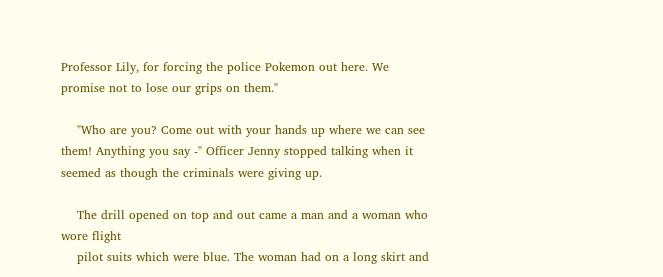Professor Lily, for forcing the police Pokemon out here. We promise not to lose our grips on them."

    "Who are you? Come out with your hands up where we can see them! Anything you say -" Officer Jenny stopped talking when it seemed as though the criminals were giving up.

    The drill opened on top and out came a man and a woman who wore flight
    pilot suits which were blue. The woman had on a long skirt and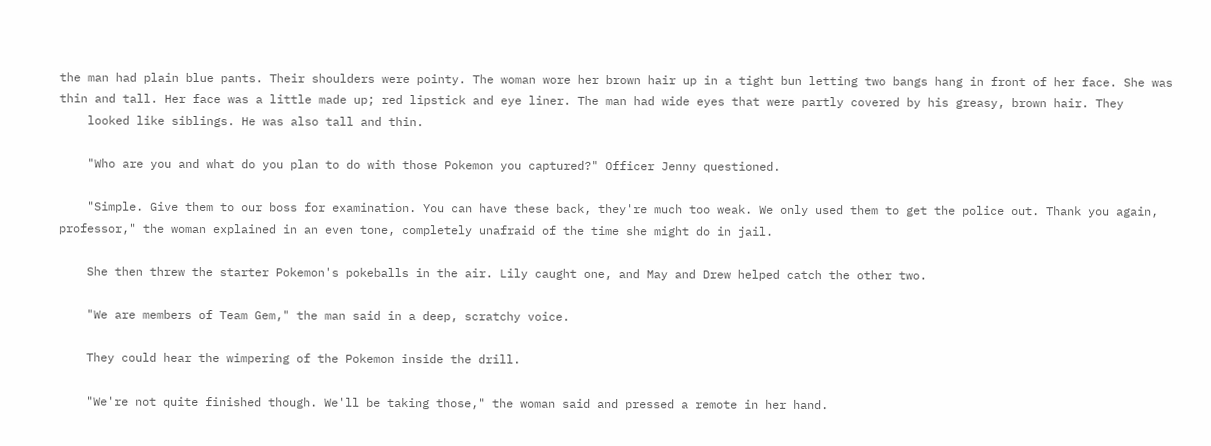the man had plain blue pants. Their shoulders were pointy. The woman wore her brown hair up in a tight bun letting two bangs hang in front of her face. She was thin and tall. Her face was a little made up; red lipstick and eye liner. The man had wide eyes that were partly covered by his greasy, brown hair. They
    looked like siblings. He was also tall and thin.

    "Who are you and what do you plan to do with those Pokemon you captured?" Officer Jenny questioned.

    "Simple. Give them to our boss for examination. You can have these back, they're much too weak. We only used them to get the police out. Thank you again, professor," the woman explained in an even tone, completely unafraid of the time she might do in jail.

    She then threw the starter Pokemon's pokeballs in the air. Lily caught one, and May and Drew helped catch the other two.

    "We are members of Team Gem," the man said in a deep, scratchy voice.

    They could hear the wimpering of the Pokemon inside the drill.

    "We're not quite finished though. We'll be taking those," the woman said and pressed a remote in her hand.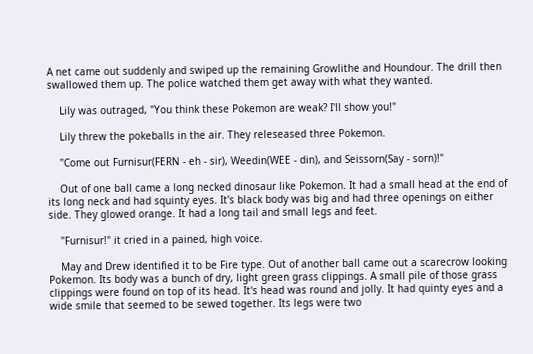A net came out suddenly and swiped up the remaining Growlithe and Houndour. The drill then swallowed them up. The police watched them get away with what they wanted.

    Lily was outraged, "You think these Pokemon are weak? I'll show you!"

    Lily threw the pokeballs in the air. They releseased three Pokemon.

    "Come out Furnisur(FERN - eh - sir), Weedin(WEE - din), and Seissorn(Say - sorn)!"

    Out of one ball came a long necked dinosaur like Pokemon. It had a small head at the end of its long neck and had squinty eyes. It's black body was big and had three openings on either side. They glowed orange. It had a long tail and small legs and feet.

    "Furnisur!" it cried in a pained, high voice.

    May and Drew identified it to be Fire type. Out of another ball came out a scarecrow looking Pokemon. Its body was a bunch of dry, light green grass clippings. A small pile of those grass clippings were found on top of its head. It's head was round and jolly. It had quinty eyes and a wide smile that seemed to be sewed together. Its legs were two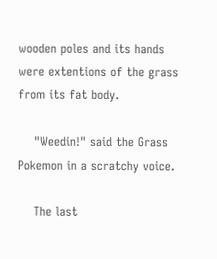wooden poles and its hands were extentions of the grass from its fat body.

    "Weedin!" said the Grass Pokemon in a scratchy voice.

    The last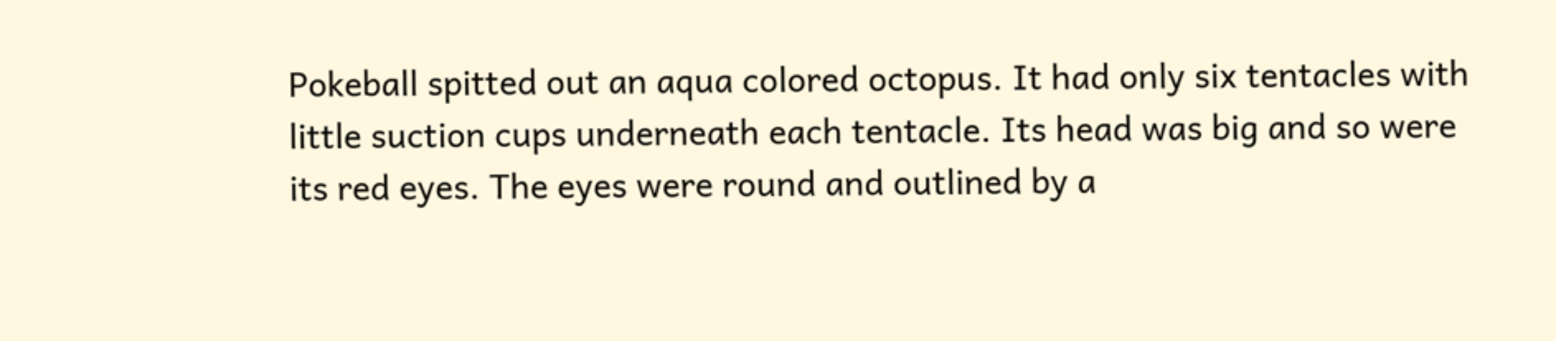Pokeball spitted out an aqua colored octopus. It had only six tentacles with little suction cups underneath each tentacle. Its head was big and so were its red eyes. The eyes were round and outlined by a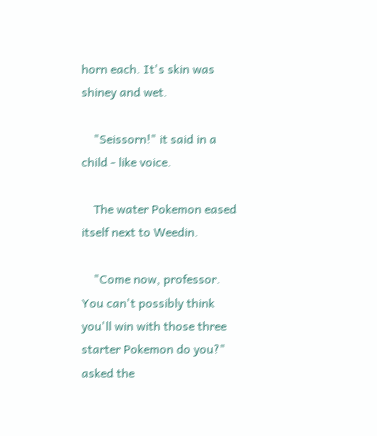horn each. It's skin was shiney and wet.

    "Seissorn!" it said in a child - like voice.

    The water Pokemon eased itself next to Weedin.

    "Come now, professor. You can't possibly think you'll win with those three starter Pokemon do you?" asked the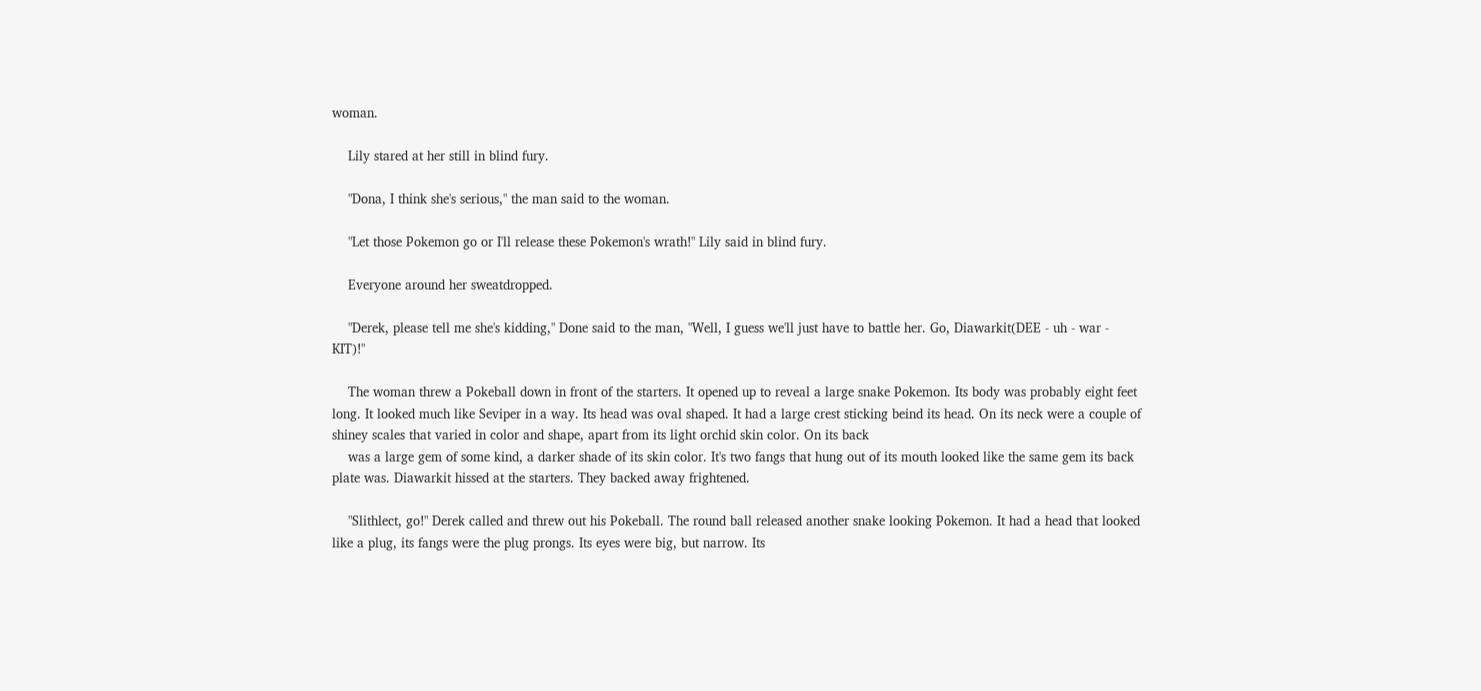woman.

    Lily stared at her still in blind fury.

    "Dona, I think she's serious," the man said to the woman.

    "Let those Pokemon go or I'll release these Pokemon's wrath!" Lily said in blind fury.

    Everyone around her sweatdropped.

    "Derek, please tell me she's kidding," Done said to the man, "Well, I guess we'll just have to battle her. Go, Diawarkit(DEE - uh - war - KIT)!"

    The woman threw a Pokeball down in front of the starters. It opened up to reveal a large snake Pokemon. Its body was probably eight feet long. It looked much like Seviper in a way. Its head was oval shaped. It had a large crest sticking beind its head. On its neck were a couple of shiney scales that varied in color and shape, apart from its light orchid skin color. On its back
    was a large gem of some kind, a darker shade of its skin color. It's two fangs that hung out of its mouth looked like the same gem its back plate was. Diawarkit hissed at the starters. They backed away frightened.

    "Slithlect, go!" Derek called and threw out his Pokeball. The round ball released another snake looking Pokemon. It had a head that looked like a plug, its fangs were the plug prongs. Its eyes were big, but narrow. Its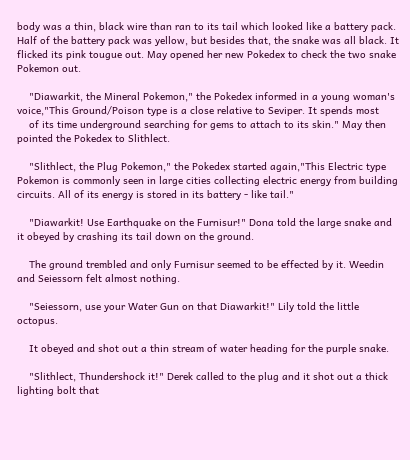body was a thin, black wire than ran to its tail which looked like a battery pack. Half of the battery pack was yellow, but besides that, the snake was all black. It flicked its pink tougue out. May opened her new Pokedex to check the two snake Pokemon out.

    "Diawarkit, the Mineral Pokemon," the Pokedex informed in a young woman's voice,"This Ground/Poison type is a close relative to Seviper. It spends most
    of its time underground searching for gems to attach to its skin." May then pointed the Pokedex to Slithlect.

    "Slithlect, the Plug Pokemon," the Pokedex started again,"This Electric type Pokemon is commonly seen in large cities collecting electric energy from building circuits. All of its energy is stored in its battery - like tail."

    "Diawarkit! Use Earthquake on the Furnisur!" Dona told the large snake and it obeyed by crashing its tail down on the ground.

    The ground trembled and only Furnisur seemed to be effected by it. Weedin and Seiessorn felt almost nothing.

    "Seiessorn, use your Water Gun on that Diawarkit!" Lily told the little octopus.

    It obeyed and shot out a thin stream of water heading for the purple snake.

    "Slithlect, Thundershock it!" Derek called to the plug and it shot out a thick lighting bolt that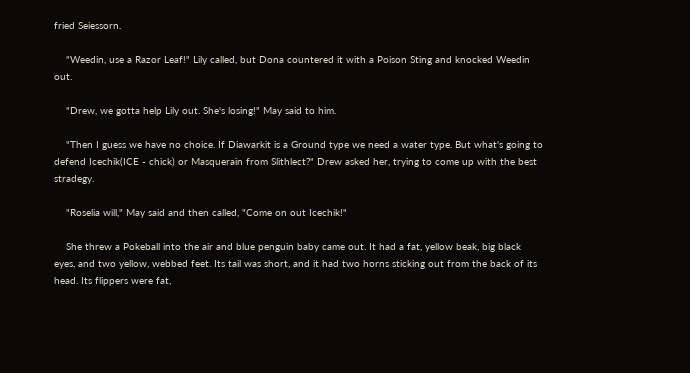fried Seiessorn.

    "Weedin, use a Razor Leaf!" Lily called, but Dona countered it with a Poison Sting and knocked Weedin out.

    "Drew, we gotta help Lily out. She's losing!" May said to him.

    "Then I guess we have no choice. If Diawarkit is a Ground type we need a water type. But what's going to defend Icechik(ICE - chick) or Masquerain from Slithlect?" Drew asked her, trying to come up with the best stradegy.

    "Roselia will," May said and then called, "Come on out Icechik!"

    She threw a Pokeball into the air and blue penguin baby came out. It had a fat, yellow beak, big black eyes, and two yellow, webbed feet. Its tail was short, and it had two horns sticking out from the back of its head. Its flippers were fat,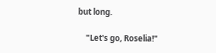but long.

    "Let's go, Roselia!"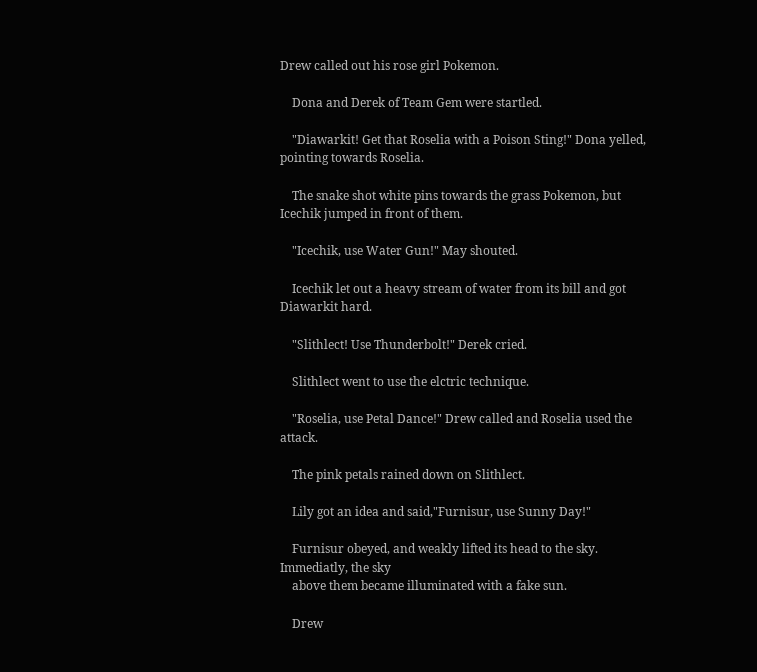Drew called out his rose girl Pokemon.

    Dona and Derek of Team Gem were startled.

    "Diawarkit! Get that Roselia with a Poison Sting!" Dona yelled, pointing towards Roselia.

    The snake shot white pins towards the grass Pokemon, but Icechik jumped in front of them.

    "Icechik, use Water Gun!" May shouted.

    Icechik let out a heavy stream of water from its bill and got Diawarkit hard.

    "Slithlect! Use Thunderbolt!" Derek cried.

    Slithlect went to use the elctric technique.

    "Roselia, use Petal Dance!" Drew called and Roselia used the attack.

    The pink petals rained down on Slithlect.

    Lily got an idea and said,"Furnisur, use Sunny Day!"

    Furnisur obeyed, and weakly lifted its head to the sky. Immediatly, the sky
    above them became illuminated with a fake sun.

    Drew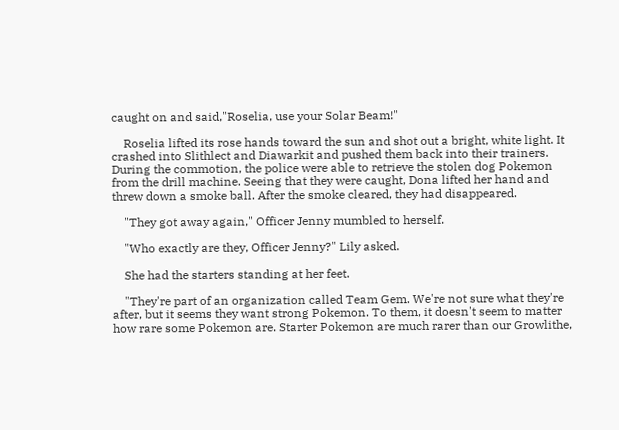caught on and said,"Roselia, use your Solar Beam!"

    Roselia lifted its rose hands toward the sun and shot out a bright, white light. It crashed into Slithlect and Diawarkit and pushed them back into their trainers. During the commotion, the police were able to retrieve the stolen dog Pokemon from the drill machine. Seeing that they were caught, Dona lifted her hand and threw down a smoke ball. After the smoke cleared, they had disappeared.

    "They got away again," Officer Jenny mumbled to herself.

    "Who exactly are they, Officer Jenny?" Lily asked.

    She had the starters standing at her feet.

    "They're part of an organization called Team Gem. We're not sure what they're after, but it seems they want strong Pokemon. To them, it doesn't seem to matter how rare some Pokemon are. Starter Pokemon are much rarer than our Growlithe,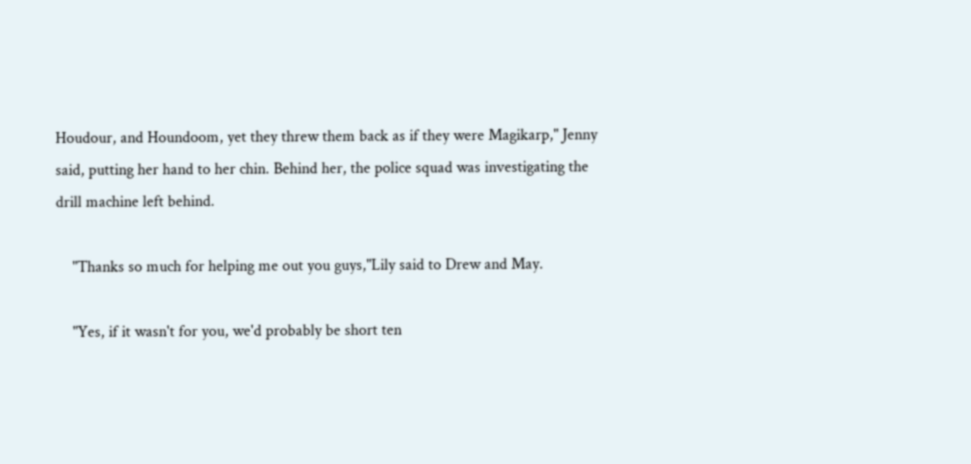Houdour, and Houndoom, yet they threw them back as if they were Magikarp," Jenny said, putting her hand to her chin. Behind her, the police squad was investigating the drill machine left behind.

    "Thanks so much for helping me out you guys,"Lily said to Drew and May.

    "Yes, if it wasn't for you, we'd probably be short ten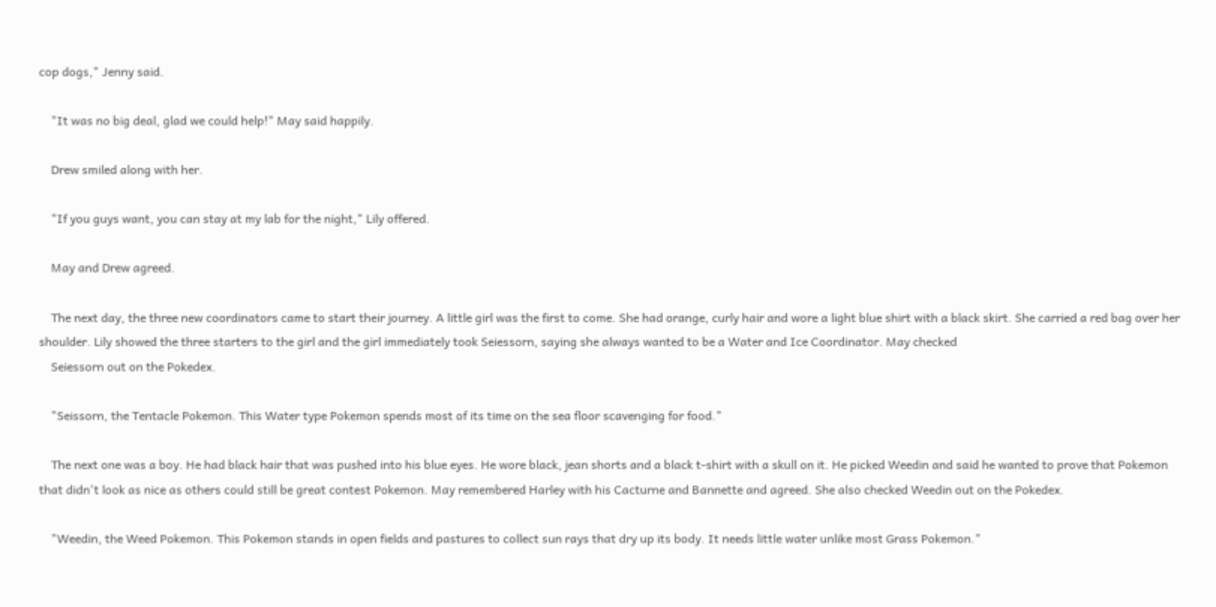cop dogs," Jenny said.

    "It was no big deal, glad we could help!" May said happily.

    Drew smiled along with her.

    "If you guys want, you can stay at my lab for the night," Lily offered.

    May and Drew agreed.

    The next day, the three new coordinators came to start their journey. A little girl was the first to come. She had orange, curly hair and wore a light blue shirt with a black skirt. She carried a red bag over her shoulder. Lily showed the three starters to the girl and the girl immediately took Seiessorn, saying she always wanted to be a Water and Ice Coordinator. May checked
    Seiessorn out on the Pokedex.

    "Seissorn, the Tentacle Pokemon. This Water type Pokemon spends most of its time on the sea floor scavenging for food."

    The next one was a boy. He had black hair that was pushed into his blue eyes. He wore black, jean shorts and a black t-shirt with a skull on it. He picked Weedin and said he wanted to prove that Pokemon that didn't look as nice as others could still be great contest Pokemon. May remembered Harley with his Cacturne and Bannette and agreed. She also checked Weedin out on the Pokedex.

    "Weedin, the Weed Pokemon. This Pokemon stands in open fields and pastures to collect sun rays that dry up its body. It needs little water unlike most Grass Pokemon."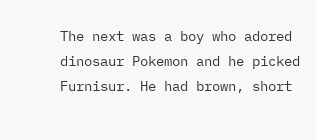The next was a boy who adored dinosaur Pokemon and he picked Furnisur. He had brown, short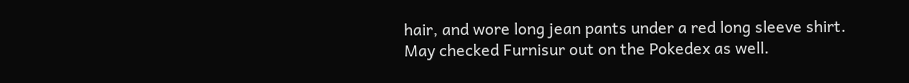hair, and wore long jean pants under a red long sleeve shirt. May checked Furnisur out on the Pokedex as well.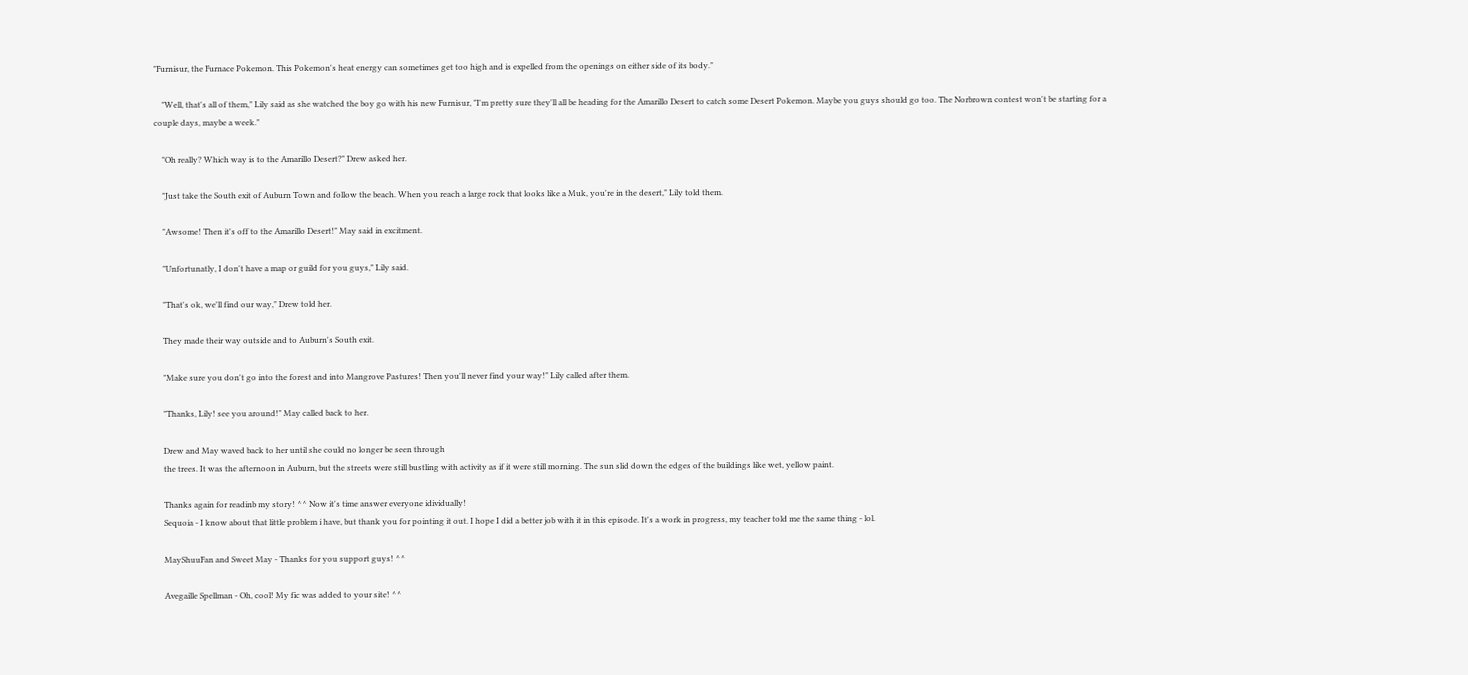"Furnisur, the Furnace Pokemon. This Pokemon's heat energy can sometimes get too high and is expelled from the openings on either side of its body."

    "Well, that's all of them," Lily said as she watched the boy go with his new Furnisur, "I'm pretty sure they'll all be heading for the Amarillo Desert to catch some Desert Pokemon. Maybe you guys should go too. The Norbrown contest won't be starting for a couple days, maybe a week."

    "Oh really? Which way is to the Amarillo Desert?" Drew asked her.

    "Just take the South exit of Auburn Town and follow the beach. When you reach a large rock that looks like a Muk, you're in the desert," Lily told them.

    "Awsome! Then it's off to the Amarillo Desert!" May said in excitment.

    "Unfortunatly, I don't have a map or guild for you guys," Lily said.

    "That's ok, we'll find our way," Drew told her.

    They made their way outside and to Auburn's South exit.

    "Make sure you don't go into the forest and into Mangrove Pastures! Then you'll never find your way!" Lily called after them.

    "Thanks, Lily! see you around!" May called back to her.

    Drew and May waved back to her until she could no longer be seen through
    the trees. It was the afternoon in Auburn, but the streets were still bustling with activity as if it were still morning. The sun slid down the edges of the buildings like wet, yellow paint.

    Thanks again for readinb my story! ^^ Now it's time answer everyone idividually!
    Sequoia - I know about that little problem i have, but thank you for pointing it out. I hope I did a better job with it in this episode. It's a work in progress, my teacher told me the same thing - lol.

    MayShuuFan and Sweet May - Thanks for you support guys! ^^

    Avegaille Spellman - Oh, cool! My fic was added to your site! ^^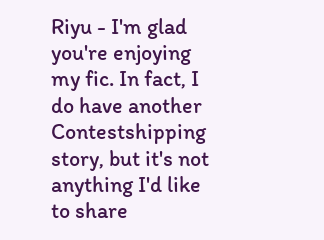Riyu - I'm glad you're enjoying my fic. In fact, I do have another Contestshipping story, but it's not anything I'd like to share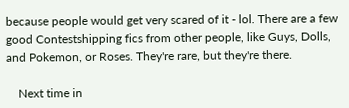because people would get very scared of it - lol. There are a few good Contestshipping fics from other people, like Guys, Dolls, and Pokemon, or Roses. They're rare, but they're there.

    Next time in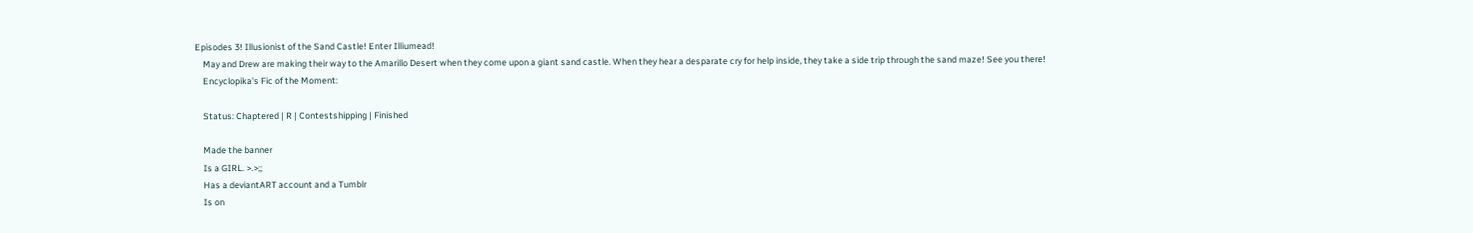Episodes 3! Illusionist of the Sand Castle! Enter Illiumead!
    May and Drew are making their way to the Amarillo Desert when they come upon a giant sand castle. When they hear a desparate cry for help inside, they take a side trip through the sand maze! See you there!
    Encyclopika's Fic of the Moment:

    Status: Chaptered | R | Contestshipping | Finished

    Made the banner
    Is a GIRL. >.>;;
    Has a deviantART account and a Tumblr
    Is on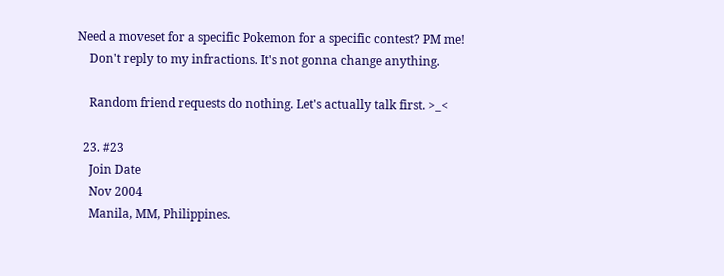Need a moveset for a specific Pokemon for a specific contest? PM me!
    Don't reply to my infractions. It's not gonna change anything.

    Random friend requests do nothing. Let's actually talk first. >_<

  23. #23
    Join Date
    Nov 2004
    Manila, MM, Philippines.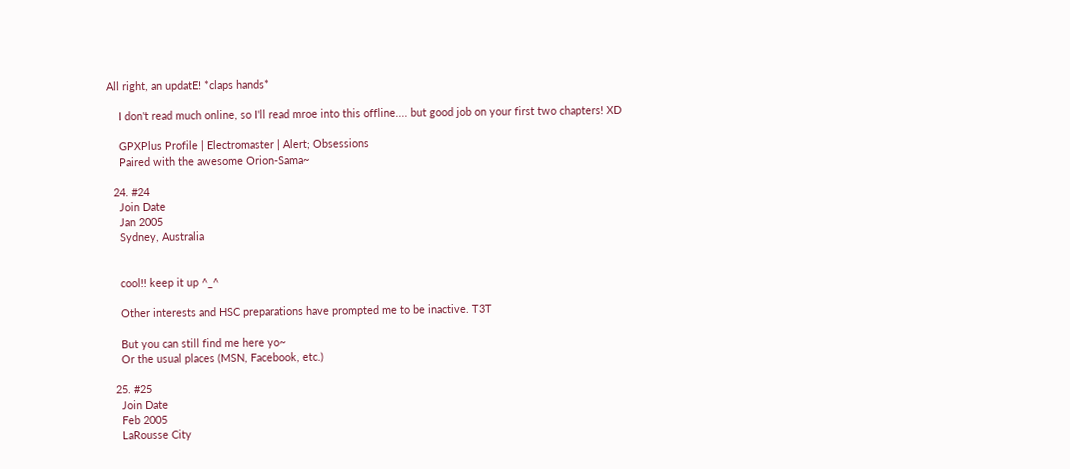All right, an updatE! *claps hands*

    I don't read much online, so I'll read mroe into this offline.... but good job on your first two chapters! XD

    GPXPlus Profile | Electromaster | Alert; Obsessions
    Paired with the awesome Orion-Sama~

  24. #24
    Join Date
    Jan 2005
    Sydney, Australia


    cool!! keep it up ^_^

    Other interests and HSC preparations have prompted me to be inactive. T3T

    But you can still find me here yo~
    Or the usual places (MSN, Facebook, etc.)

  25. #25
    Join Date
    Feb 2005
    LaRousse City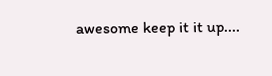awesome keep it it up....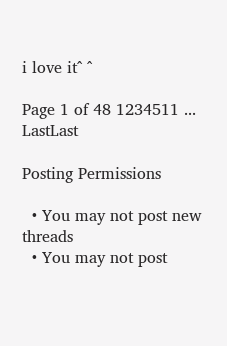i love it^ ^

Page 1 of 48 1234511 ... LastLast

Posting Permissions

  • You may not post new threads
  • You may not post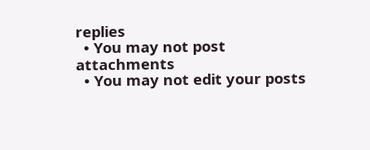replies
  • You may not post attachments
  • You may not edit your posts